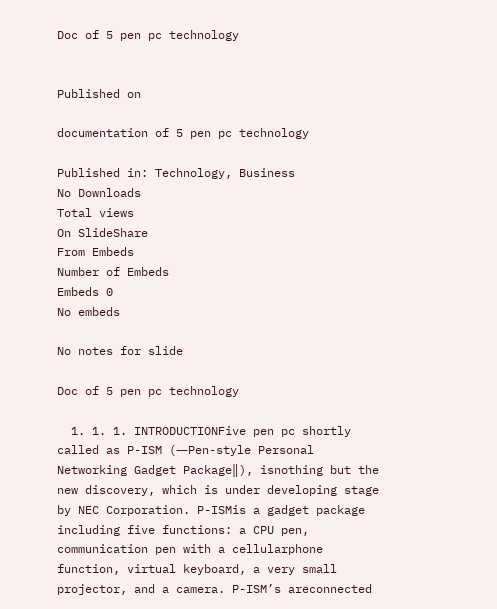Doc of 5 pen pc technology


Published on

documentation of 5 pen pc technology

Published in: Technology, Business
No Downloads
Total views
On SlideShare
From Embeds
Number of Embeds
Embeds 0
No embeds

No notes for slide

Doc of 5 pen pc technology

  1. 1. 1. INTRODUCTIONFive pen pc shortly called as P-ISM (―Pen-style Personal Networking Gadget Package‖), isnothing but the new discovery, which is under developing stage by NEC Corporation. P-ISMis a gadget package including five functions: a CPU pen, communication pen with a cellularphone function, virtual keyboard, a very small projector, and a camera. P-ISM’s areconnected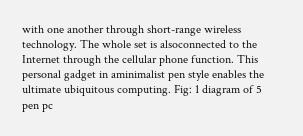with one another through short-range wireless technology. The whole set is alsoconnected to the Internet through the cellular phone function. This personal gadget in aminimalist pen style enables the ultimate ubiquitous computing. Fig: 1 diagram of 5 pen pc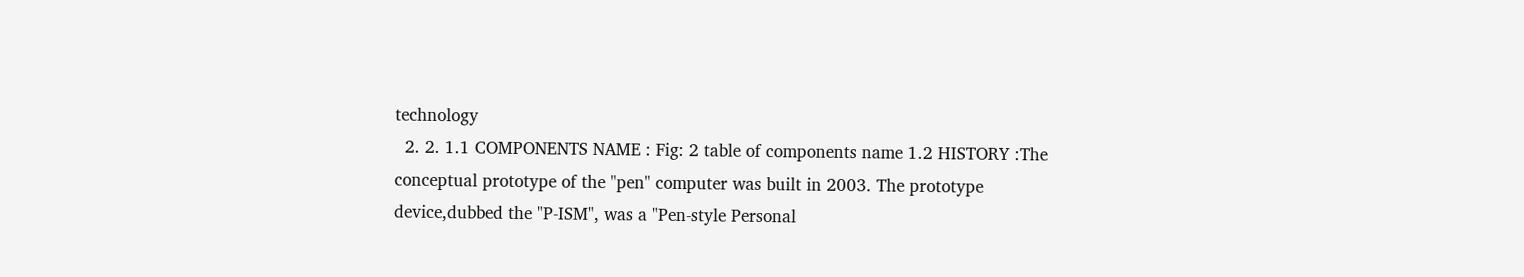technology
  2. 2. 1.1 COMPONENTS NAME : Fig: 2 table of components name 1.2 HISTORY :The conceptual prototype of the "pen" computer was built in 2003. The prototype device,dubbed the "P-ISM", was a "Pen-style Personal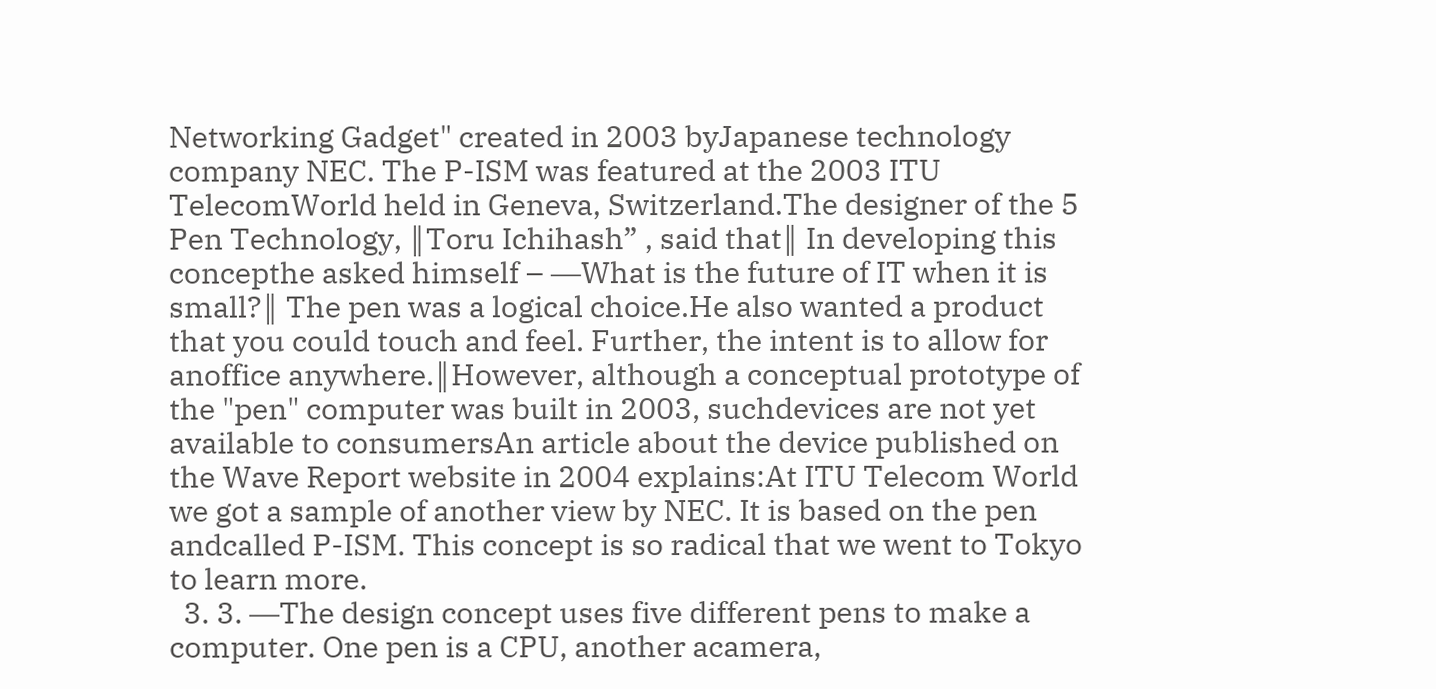Networking Gadget" created in 2003 byJapanese technology company NEC. The P-ISM was featured at the 2003 ITU TelecomWorld held in Geneva, Switzerland.The designer of the 5 Pen Technology, ‖Toru Ichihash” , said that‖ In developing this concepthe asked himself – ―What is the future of IT when it is small?‖ The pen was a logical choice.He also wanted a product that you could touch and feel. Further, the intent is to allow for anoffice anywhere.‖However, although a conceptual prototype of the "pen" computer was built in 2003, suchdevices are not yet available to consumersAn article about the device published on the Wave Report website in 2004 explains:At ITU Telecom World we got a sample of another view by NEC. It is based on the pen andcalled P-ISM. This concept is so radical that we went to Tokyo to learn more.
  3. 3. ―The design concept uses five different pens to make a computer. One pen is a CPU, another acamera,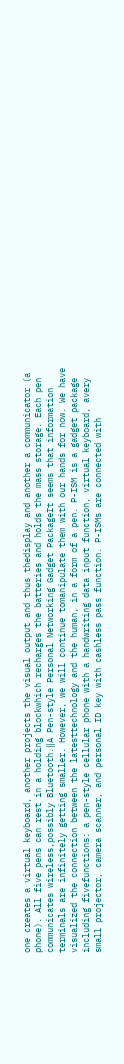one creates a virtual keyboard, another projects the visual output and thus thedisplay and another a communicator (a phone). All five pens can rest in a holding blockwhich recharges the batteries and holds the mass storage. Each pen communicates wireless,possibly Bluetooth.‖A Pen-style Personal Networking Gadget PackageIt seems that information terminals are infinitely getting smaller. However, we will continue tomanipulate them with our hands for now. We have visualized the connection between the latesttechnology and the human, in a form of a pen. P-ISM is a gadget package including fivefunctions: a pen-style cellular phone with a handwriting data input function, virtual keyboard, avery small projector, camera scanner, and personal ID key with cashless pass function. P-ISMs are connected with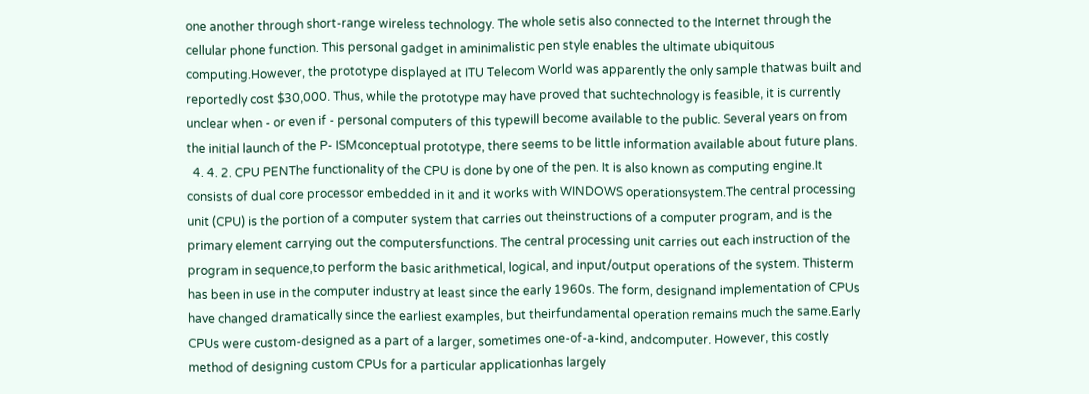one another through short-range wireless technology. The whole setis also connected to the Internet through the cellular phone function. This personal gadget in aminimalistic pen style enables the ultimate ubiquitous computing.However, the prototype displayed at ITU Telecom World was apparently the only sample thatwas built and reportedly cost $30,000. Thus, while the prototype may have proved that suchtechnology is feasible, it is currently unclear when - or even if - personal computers of this typewill become available to the public. Several years on from the initial launch of the P- ISMconceptual prototype, there seems to be little information available about future plans.
  4. 4. 2. CPU PENThe functionality of the CPU is done by one of the pen. It is also known as computing engine.It consists of dual core processor embedded in it and it works with WINDOWS operationsystem.The central processing unit (CPU) is the portion of a computer system that carries out theinstructions of a computer program, and is the primary element carrying out the computersfunctions. The central processing unit carries out each instruction of the program in sequence,to perform the basic arithmetical, logical, and input/output operations of the system. Thisterm has been in use in the computer industry at least since the early 1960s. The form, designand implementation of CPUs have changed dramatically since the earliest examples, but theirfundamental operation remains much the same.Early CPUs were custom-designed as a part of a larger, sometimes one-of-a-kind, andcomputer. However, this costly method of designing custom CPUs for a particular applicationhas largely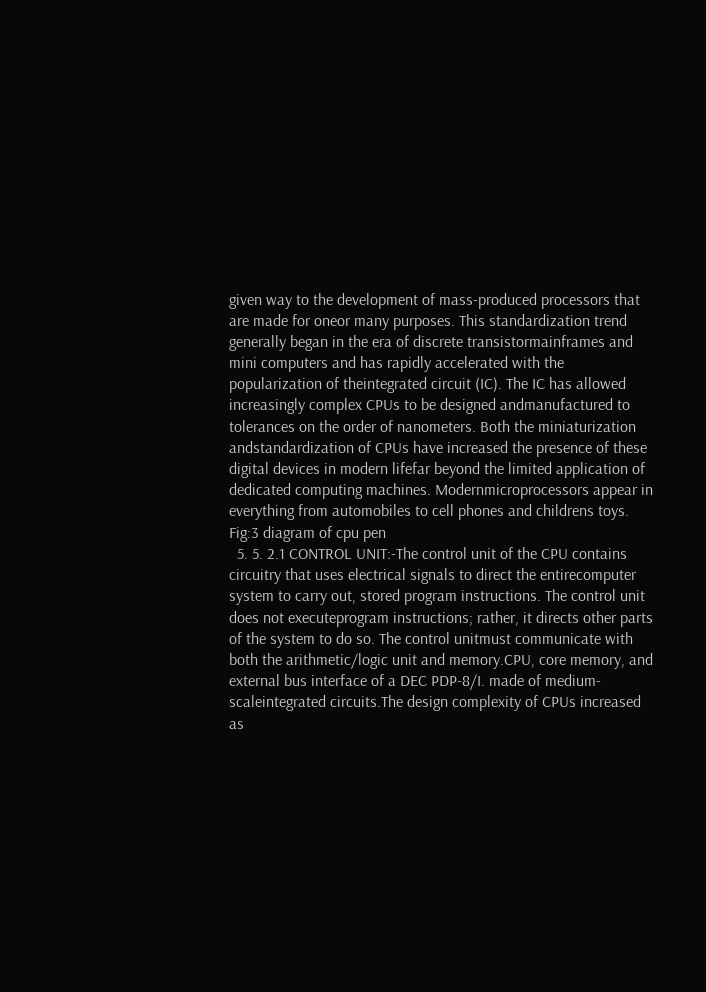given way to the development of mass-produced processors that are made for oneor many purposes. This standardization trend generally began in the era of discrete transistormainframes and mini computers and has rapidly accelerated with the popularization of theintegrated circuit (IC). The IC has allowed increasingly complex CPUs to be designed andmanufactured to tolerances on the order of nanometers. Both the miniaturization andstandardization of CPUs have increased the presence of these digital devices in modern lifefar beyond the limited application of dedicated computing machines. Modernmicroprocessors appear in everything from automobiles to cell phones and childrens toys. Fig:3 diagram of cpu pen
  5. 5. 2.1 CONTROL UNIT:-The control unit of the CPU contains circuitry that uses electrical signals to direct the entirecomputer system to carry out, stored program instructions. The control unit does not executeprogram instructions; rather, it directs other parts of the system to do so. The control unitmust communicate with both the arithmetic/logic unit and memory.CPU, core memory, and external bus interface of a DEC PDP-8/I. made of medium-scaleintegrated circuits.The design complexity of CPUs increased as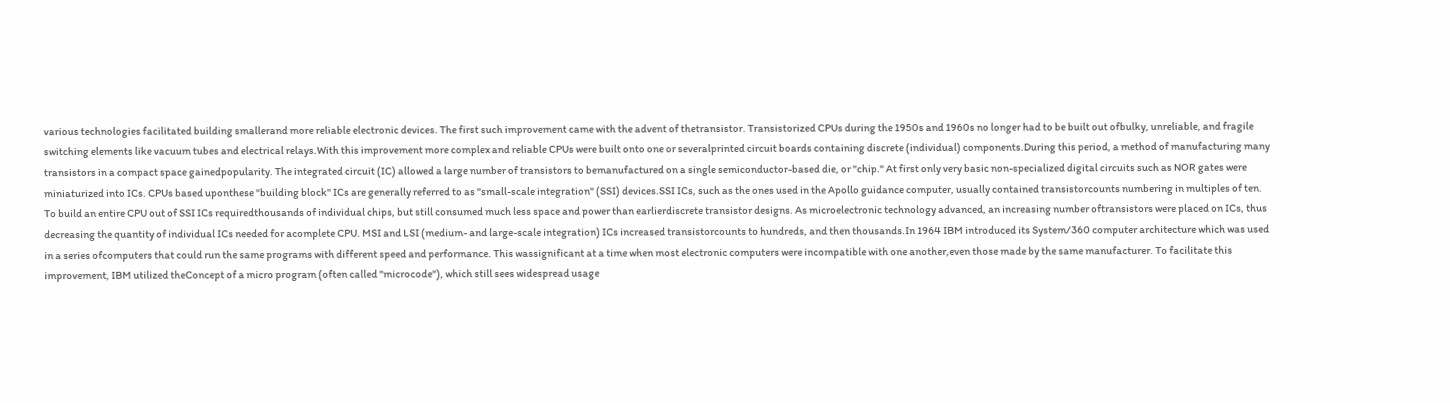various technologies facilitated building smallerand more reliable electronic devices. The first such improvement came with the advent of thetransistor. Transistorized CPUs during the 1950s and 1960s no longer had to be built out ofbulky, unreliable, and fragile switching elements like vacuum tubes and electrical relays.With this improvement more complex and reliable CPUs were built onto one or severalprinted circuit boards containing discrete (individual) components.During this period, a method of manufacturing many transistors in a compact space gainedpopularity. The integrated circuit (IC) allowed a large number of transistors to bemanufactured on a single semiconductor-based die, or "chip." At first only very basic non-specialized digital circuits such as NOR gates were miniaturized into ICs. CPUs based uponthese "building block" ICs are generally referred to as "small-scale integration" (SSI) devices.SSI ICs, such as the ones used in the Apollo guidance computer, usually contained transistorcounts numbering in multiples of ten. To build an entire CPU out of SSI ICs requiredthousands of individual chips, but still consumed much less space and power than earlierdiscrete transistor designs. As microelectronic technology advanced, an increasing number oftransistors were placed on ICs, thus decreasing the quantity of individual ICs needed for acomplete CPU. MSI and LSI (medium- and large-scale integration) ICs increased transistorcounts to hundreds, and then thousands.In 1964 IBM introduced its System/360 computer architecture which was used in a series ofcomputers that could run the same programs with different speed and performance. This wassignificant at a time when most electronic computers were incompatible with one another,even those made by the same manufacturer. To facilitate this improvement, IBM utilized theConcept of a micro program (often called "microcode"), which still sees widespread usage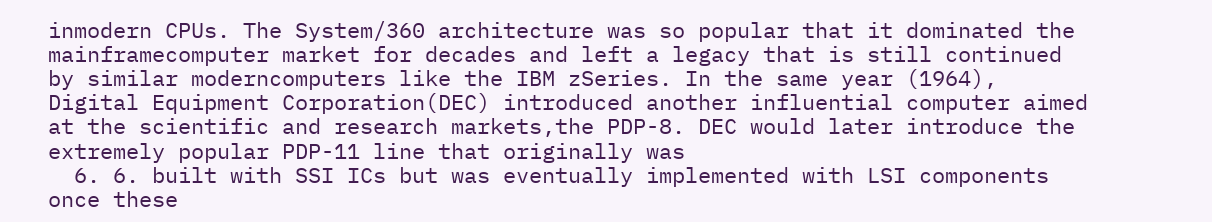inmodern CPUs. The System/360 architecture was so popular that it dominated the mainframecomputer market for decades and left a legacy that is still continued by similar moderncomputers like the IBM zSeries. In the same year (1964), Digital Equipment Corporation(DEC) introduced another influential computer aimed at the scientific and research markets,the PDP-8. DEC would later introduce the extremely popular PDP-11 line that originally was
  6. 6. built with SSI ICs but was eventually implemented with LSI components once these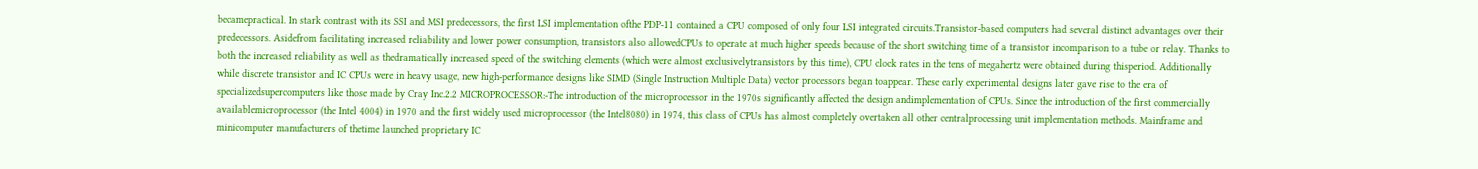becamepractical. In stark contrast with its SSI and MSI predecessors, the first LSI implementation ofthe PDP-11 contained a CPU composed of only four LSI integrated circuits.Transistor-based computers had several distinct advantages over their predecessors. Asidefrom facilitating increased reliability and lower power consumption, transistors also allowedCPUs to operate at much higher speeds because of the short switching time of a transistor incomparison to a tube or relay. Thanks to both the increased reliability as well as thedramatically increased speed of the switching elements (which were almost exclusivelytransistors by this time), CPU clock rates in the tens of megahertz were obtained during thisperiod. Additionally while discrete transistor and IC CPUs were in heavy usage, new high-performance designs like SIMD (Single Instruction Multiple Data) vector processors began toappear. These early experimental designs later gave rise to the era of specializedsupercomputers like those made by Cray Inc.2.2 MICROPROCESSOR:-The introduction of the microprocessor in the 1970s significantly affected the design andimplementation of CPUs. Since the introduction of the first commercially availablemicroprocessor (the Intel 4004) in 1970 and the first widely used microprocessor (the Intel8080) in 1974, this class of CPUs has almost completely overtaken all other centralprocessing unit implementation methods. Mainframe and minicomputer manufacturers of thetime launched proprietary IC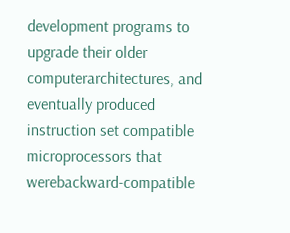development programs to upgrade their older computerarchitectures, and eventually produced instruction set compatible microprocessors that werebackward-compatible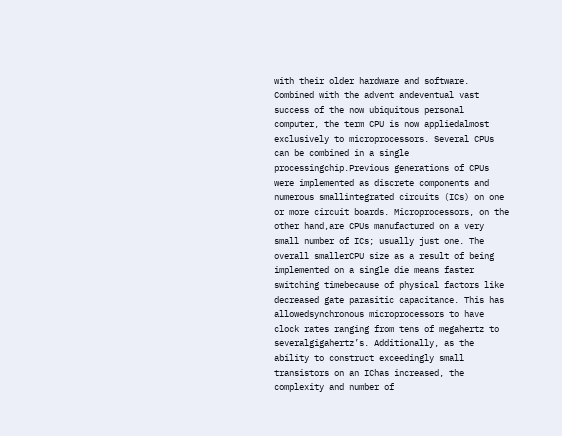with their older hardware and software. Combined with the advent andeventual vast success of the now ubiquitous personal computer, the term CPU is now appliedalmost exclusively to microprocessors. Several CPUs can be combined in a single processingchip.Previous generations of CPUs were implemented as discrete components and numerous smallintegrated circuits (ICs) on one or more circuit boards. Microprocessors, on the other hand,are CPUs manufactured on a very small number of ICs; usually just one. The overall smallerCPU size as a result of being implemented on a single die means faster switching timebecause of physical factors like decreased gate parasitic capacitance. This has allowedsynchronous microprocessors to have clock rates ranging from tens of megahertz to severalgigahertz’s. Additionally, as the ability to construct exceedingly small transistors on an IChas increased, the complexity and number of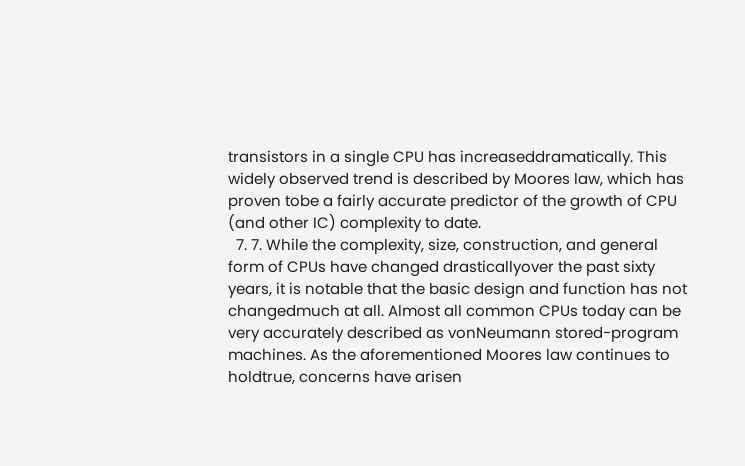transistors in a single CPU has increaseddramatically. This widely observed trend is described by Moores law, which has proven tobe a fairly accurate predictor of the growth of CPU (and other IC) complexity to date.
  7. 7. While the complexity, size, construction, and general form of CPUs have changed drasticallyover the past sixty years, it is notable that the basic design and function has not changedmuch at all. Almost all common CPUs today can be very accurately described as vonNeumann stored-program machines. As the aforementioned Moores law continues to holdtrue, concerns have arisen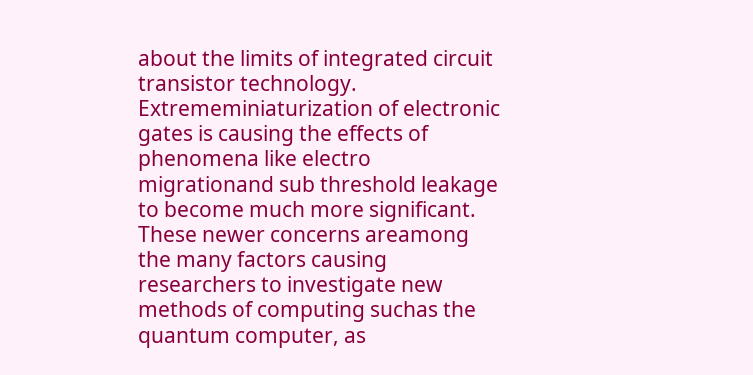about the limits of integrated circuit transistor technology. Extrememiniaturization of electronic gates is causing the effects of phenomena like electro migrationand sub threshold leakage to become much more significant. These newer concerns areamong the many factors causing researchers to investigate new methods of computing suchas the quantum computer, as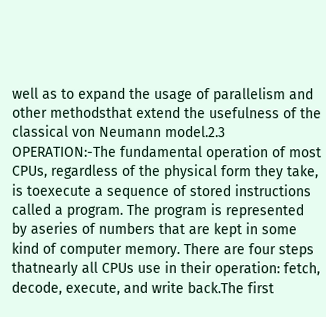well as to expand the usage of parallelism and other methodsthat extend the usefulness of the classical von Neumann model.2.3 OPERATION:-The fundamental operation of most CPUs, regardless of the physical form they take, is toexecute a sequence of stored instructions called a program. The program is represented by aseries of numbers that are kept in some kind of computer memory. There are four steps thatnearly all CPUs use in their operation: fetch, decode, execute, and write back.The first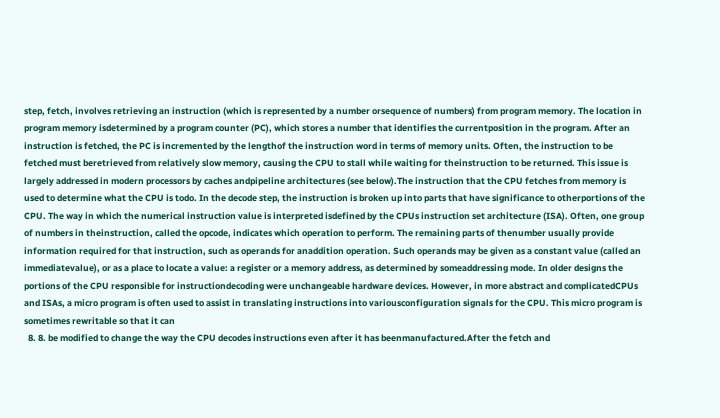step, fetch, involves retrieving an instruction (which is represented by a number orsequence of numbers) from program memory. The location in program memory isdetermined by a program counter (PC), which stores a number that identifies the currentposition in the program. After an instruction is fetched, the PC is incremented by the lengthof the instruction word in terms of memory units. Often, the instruction to be fetched must beretrieved from relatively slow memory, causing the CPU to stall while waiting for theinstruction to be returned. This issue is largely addressed in modern processors by caches andpipeline architectures (see below).The instruction that the CPU fetches from memory is used to determine what the CPU is todo. In the decode step, the instruction is broken up into parts that have significance to otherportions of the CPU. The way in which the numerical instruction value is interpreted isdefined by the CPUs instruction set architecture (ISA). Often, one group of numbers in theinstruction, called the opcode, indicates which operation to perform. The remaining parts of thenumber usually provide information required for that instruction, such as operands for anaddition operation. Such operands may be given as a constant value (called an immediatevalue), or as a place to locate a value: a register or a memory address, as determined by someaddressing mode. In older designs the portions of the CPU responsible for instructiondecoding were unchangeable hardware devices. However, in more abstract and complicatedCPUs and ISAs, a micro program is often used to assist in translating instructions into variousconfiguration signals for the CPU. This micro program is sometimes rewritable so that it can
  8. 8. be modified to change the way the CPU decodes instructions even after it has beenmanufactured.After the fetch and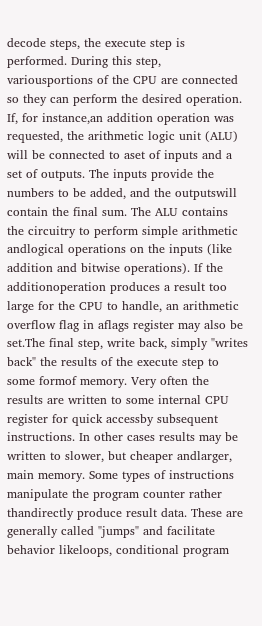decode steps, the execute step is performed. During this step, variousportions of the CPU are connected so they can perform the desired operation. If, for instance,an addition operation was requested, the arithmetic logic unit (ALU) will be connected to aset of inputs and a set of outputs. The inputs provide the numbers to be added, and the outputswill contain the final sum. The ALU contains the circuitry to perform simple arithmetic andlogical operations on the inputs (like addition and bitwise operations). If the additionoperation produces a result too large for the CPU to handle, an arithmetic overflow flag in aflags register may also be set.The final step, write back, simply "writes back" the results of the execute step to some formof memory. Very often the results are written to some internal CPU register for quick accessby subsequent instructions. In other cases results may be written to slower, but cheaper andlarger, main memory. Some types of instructions manipulate the program counter rather thandirectly produce result data. These are generally called "jumps" and facilitate behavior likeloops, conditional program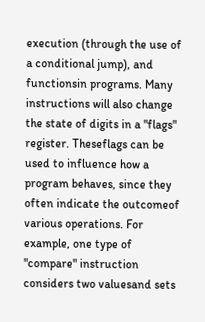execution (through the use of a conditional jump), and functionsin programs. Many instructions will also change the state of digits in a "flags" register. Theseflags can be used to influence how a program behaves, since they often indicate the outcomeof various operations. For example, one type of "compare" instruction considers two valuesand sets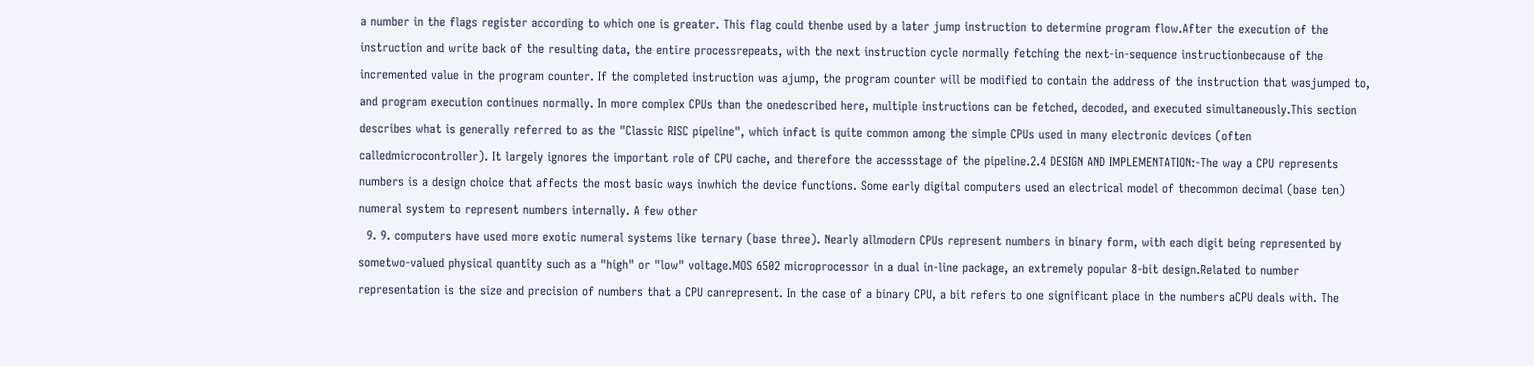a number in the flags register according to which one is greater. This flag could thenbe used by a later jump instruction to determine program flow.After the execution of the instruction and write back of the resulting data, the entire processrepeats, with the next instruction cycle normally fetching the next-in-sequence instructionbecause of the incremented value in the program counter. If the completed instruction was ajump, the program counter will be modified to contain the address of the instruction that wasjumped to, and program execution continues normally. In more complex CPUs than the onedescribed here, multiple instructions can be fetched, decoded, and executed simultaneously.This section describes what is generally referred to as the "Classic RISC pipeline", which infact is quite common among the simple CPUs used in many electronic devices (often calledmicrocontroller). It largely ignores the important role of CPU cache, and therefore the accessstage of the pipeline.2.4 DESIGN AND IMPLEMENTATION:-The way a CPU represents numbers is a design choice that affects the most basic ways inwhich the device functions. Some early digital computers used an electrical model of thecommon decimal (base ten) numeral system to represent numbers internally. A few other
  9. 9. computers have used more exotic numeral systems like ternary (base three). Nearly allmodern CPUs represent numbers in binary form, with each digit being represented by sometwo-valued physical quantity such as a "high" or "low" voltage.MOS 6502 microprocessor in a dual in-line package, an extremely popular 8-bit design.Related to number representation is the size and precision of numbers that a CPU canrepresent. In the case of a binary CPU, a bit refers to one significant place in the numbers aCPU deals with. The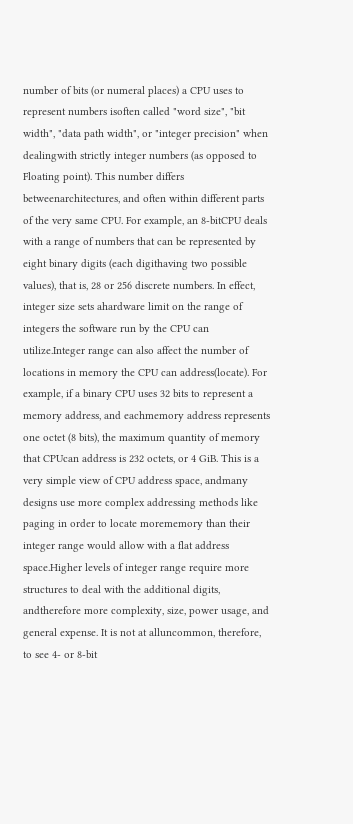number of bits (or numeral places) a CPU uses to represent numbers isoften called "word size", "bit width", "data path width", or "integer precision" when dealingwith strictly integer numbers (as opposed to Floating point). This number differs betweenarchitectures, and often within different parts of the very same CPU. For example, an 8-bitCPU deals with a range of numbers that can be represented by eight binary digits (each digithaving two possible values), that is, 28 or 256 discrete numbers. In effect, integer size sets ahardware limit on the range of integers the software run by the CPU can utilize.Integer range can also affect the number of locations in memory the CPU can address(locate). For example, if a binary CPU uses 32 bits to represent a memory address, and eachmemory address represents one octet (8 bits), the maximum quantity of memory that CPUcan address is 232 octets, or 4 GiB. This is a very simple view of CPU address space, andmany designs use more complex addressing methods like paging in order to locate morememory than their integer range would allow with a flat address space.Higher levels of integer range require more structures to deal with the additional digits, andtherefore more complexity, size, power usage, and general expense. It is not at alluncommon, therefore, to see 4- or 8-bit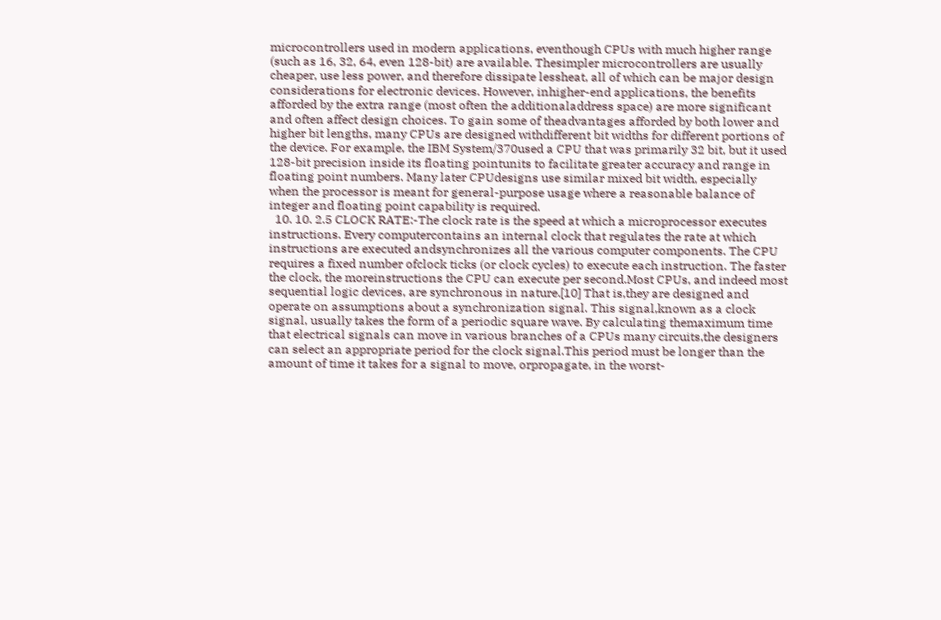microcontrollers used in modern applications, eventhough CPUs with much higher range (such as 16, 32, 64, even 128-bit) are available. Thesimpler microcontrollers are usually cheaper, use less power, and therefore dissipate lessheat, all of which can be major design considerations for electronic devices. However, inhigher-end applications, the benefits afforded by the extra range (most often the additionaladdress space) are more significant and often affect design choices. To gain some of theadvantages afforded by both lower and higher bit lengths, many CPUs are designed withdifferent bit widths for different portions of the device. For example, the IBM System/370used a CPU that was primarily 32 bit, but it used 128-bit precision inside its floating pointunits to facilitate greater accuracy and range in floating point numbers. Many later CPUdesigns use similar mixed bit width, especially when the processor is meant for general-purpose usage where a reasonable balance of integer and floating point capability is required.
  10. 10. 2.5 CLOCK RATE:-The clock rate is the speed at which a microprocessor executes instructions. Every computercontains an internal clock that regulates the rate at which instructions are executed andsynchronizes all the various computer components. The CPU requires a fixed number ofclock ticks (or clock cycles) to execute each instruction. The faster the clock, the moreinstructions the CPU can execute per second.Most CPUs, and indeed most sequential logic devices, are synchronous in nature.[10] That is,they are designed and operate on assumptions about a synchronization signal. This signal,known as a clock signal, usually takes the form of a periodic square wave. By calculating themaximum time that electrical signals can move in various branches of a CPUs many circuits,the designers can select an appropriate period for the clock signal.This period must be longer than the amount of time it takes for a signal to move, orpropagate, in the worst-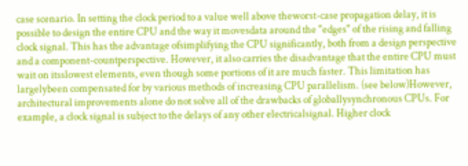case scenario. In setting the clock period to a value well above theworst-case propagation delay, it is possible to design the entire CPU and the way it movesdata around the "edges" of the rising and falling clock signal. This has the advantage ofsimplifying the CPU significantly, both from a design perspective and a component-countperspective. However, it also carries the disadvantage that the entire CPU must wait on itsslowest elements, even though some portions of it are much faster. This limitation has largelybeen compensated for by various methods of increasing CPU parallelism. (see below)However, architectural improvements alone do not solve all of the drawbacks of globallysynchronous CPUs. For example, a clock signal is subject to the delays of any other electricalsignal. Higher clock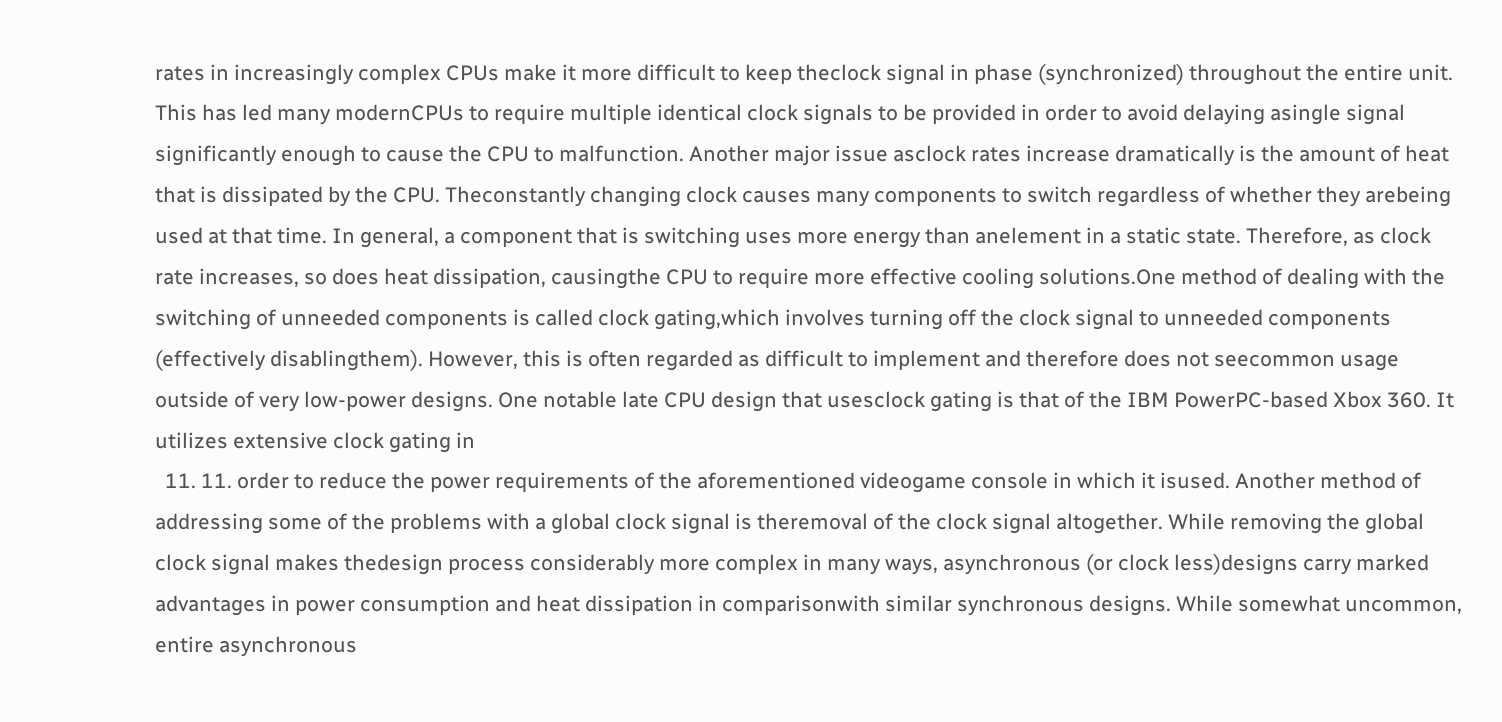rates in increasingly complex CPUs make it more difficult to keep theclock signal in phase (synchronized) throughout the entire unit. This has led many modernCPUs to require multiple identical clock signals to be provided in order to avoid delaying asingle signal significantly enough to cause the CPU to malfunction. Another major issue asclock rates increase dramatically is the amount of heat that is dissipated by the CPU. Theconstantly changing clock causes many components to switch regardless of whether they arebeing used at that time. In general, a component that is switching uses more energy than anelement in a static state. Therefore, as clock rate increases, so does heat dissipation, causingthe CPU to require more effective cooling solutions.One method of dealing with the switching of unneeded components is called clock gating,which involves turning off the clock signal to unneeded components (effectively disablingthem). However, this is often regarded as difficult to implement and therefore does not seecommon usage outside of very low-power designs. One notable late CPU design that usesclock gating is that of the IBM PowerPC-based Xbox 360. It utilizes extensive clock gating in
  11. 11. order to reduce the power requirements of the aforementioned videogame console in which it isused. Another method of addressing some of the problems with a global clock signal is theremoval of the clock signal altogether. While removing the global clock signal makes thedesign process considerably more complex in many ways, asynchronous (or clock less)designs carry marked advantages in power consumption and heat dissipation in comparisonwith similar synchronous designs. While somewhat uncommon, entire asynchronous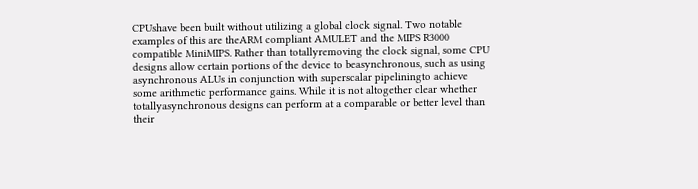CPUshave been built without utilizing a global clock signal. Two notable examples of this are theARM compliant AMULET and the MIPS R3000 compatible MiniMIPS. Rather than totallyremoving the clock signal, some CPU designs allow certain portions of the device to beasynchronous, such as using asynchronous ALUs in conjunction with superscalar pipeliningto achieve some arithmetic performance gains. While it is not altogether clear whether totallyasynchronous designs can perform at a comparable or better level than their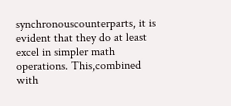synchronouscounterparts, it is evident that they do at least excel in simpler math operations. This,combined with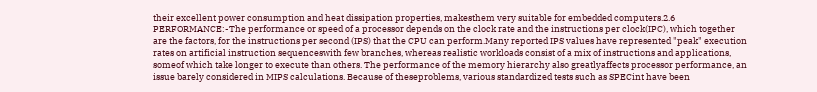their excellent power consumption and heat dissipation properties, makesthem very suitable for embedded computers.2.6 PERFORMANCE:-The performance or speed of a processor depends on the clock rate and the instructions per clock(IPC), which together are the factors, for the instructions per second (IPS) that the CPU can perform.Many reported IPS values have represented "peak" execution rates on artificial instruction sequenceswith few branches, whereas realistic workloads consist of a mix of instructions and applications, someof which take longer to execute than others. The performance of the memory hierarchy also greatlyaffects processor performance, an issue barely considered in MIPS calculations. Because of theseproblems, various standardized tests such as SPECint have been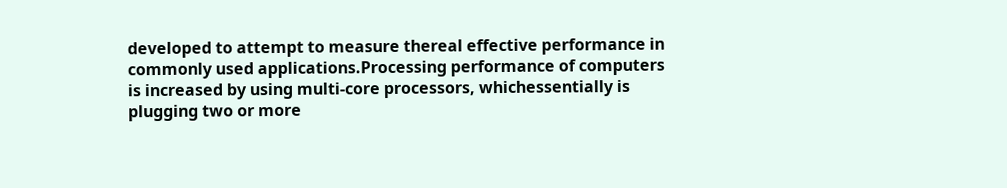developed to attempt to measure thereal effective performance in commonly used applications.Processing performance of computers is increased by using multi-core processors, whichessentially is plugging two or more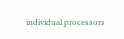individual processors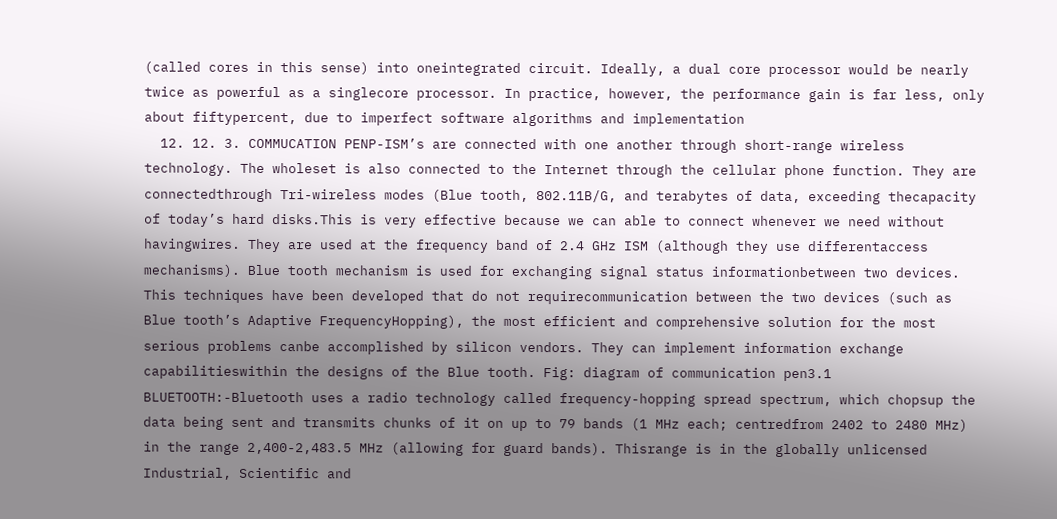(called cores in this sense) into oneintegrated circuit. Ideally, a dual core processor would be nearly twice as powerful as a singlecore processor. In practice, however, the performance gain is far less, only about fiftypercent, due to imperfect software algorithms and implementation
  12. 12. 3. COMMUCATION PENP-ISM’s are connected with one another through short-range wireless technology. The wholeset is also connected to the Internet through the cellular phone function. They are connectedthrough Tri-wireless modes (Blue tooth, 802.11B/G, and terabytes of data, exceeding thecapacity of today’s hard disks.This is very effective because we can able to connect whenever we need without havingwires. They are used at the frequency band of 2.4 GHz ISM (although they use differentaccess mechanisms). Blue tooth mechanism is used for exchanging signal status informationbetween two devices. This techniques have been developed that do not requirecommunication between the two devices (such as Blue tooth’s Adaptive FrequencyHopping), the most efficient and comprehensive solution for the most serious problems canbe accomplished by silicon vendors. They can implement information exchange capabilitieswithin the designs of the Blue tooth. Fig: diagram of communication pen3.1 BLUETOOTH:-Bluetooth uses a radio technology called frequency-hopping spread spectrum, which chopsup the data being sent and transmits chunks of it on up to 79 bands (1 MHz each; centredfrom 2402 to 2480 MHz) in the range 2,400-2,483.5 MHz (allowing for guard bands). Thisrange is in the globally unlicensed Industrial, Scientific and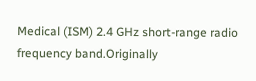Medical (ISM) 2.4 GHz short-range radio frequency band.Originally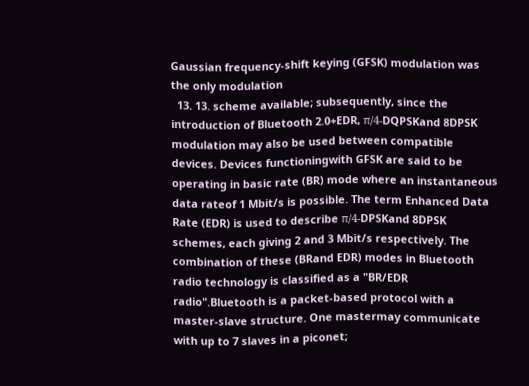Gaussian frequency-shift keying (GFSK) modulation was the only modulation
  13. 13. scheme available; subsequently, since the introduction of Bluetooth 2.0+EDR, π/4-DQPSKand 8DPSK modulation may also be used between compatible devices. Devices functioningwith GFSK are said to be operating in basic rate (BR) mode where an instantaneous data rateof 1 Mbit/s is possible. The term Enhanced Data Rate (EDR) is used to describe π/4-DPSKand 8DPSK schemes, each giving 2 and 3 Mbit/s respectively. The combination of these (BRand EDR) modes in Bluetooth radio technology is classified as a "BR/EDR radio".Bluetooth is a packet-based protocol with a master-slave structure. One mastermay communicate with up to 7 slaves in a piconet;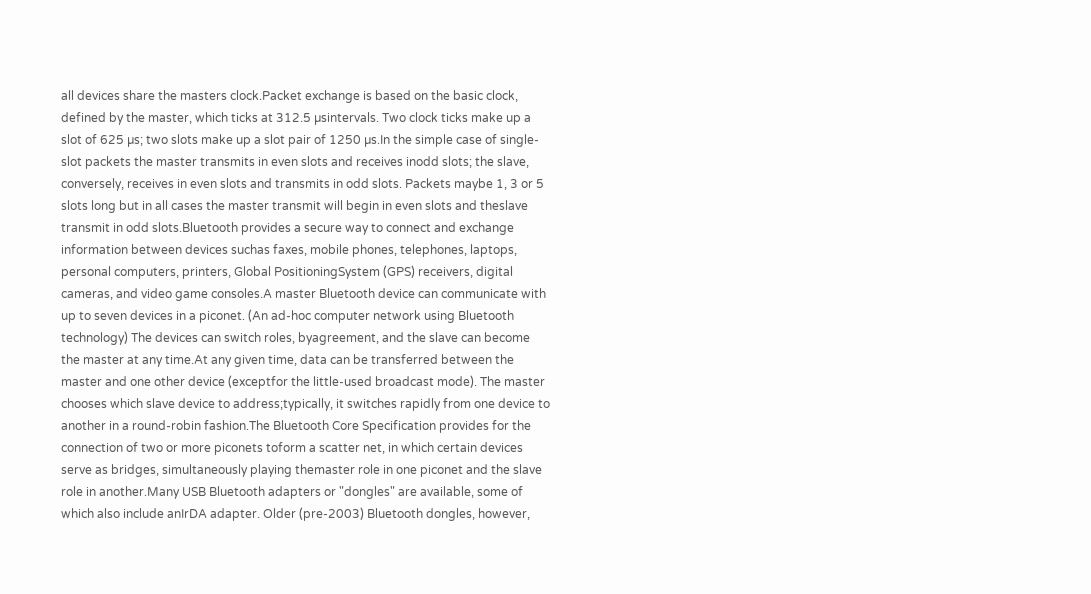all devices share the masters clock.Packet exchange is based on the basic clock, defined by the master, which ticks at 312.5 µsintervals. Two clock ticks make up a slot of 625 µs; two slots make up a slot pair of 1250 µs.In the simple case of single-slot packets the master transmits in even slots and receives inodd slots; the slave, conversely, receives in even slots and transmits in odd slots. Packets maybe 1, 3 or 5 slots long but in all cases the master transmit will begin in even slots and theslave transmit in odd slots.Bluetooth provides a secure way to connect and exchange information between devices suchas faxes, mobile phones, telephones, laptops, personal computers, printers, Global PositioningSystem (GPS) receivers, digital cameras, and video game consoles.A master Bluetooth device can communicate with up to seven devices in a piconet. (An ad-hoc computer network using Bluetooth technology) The devices can switch roles, byagreement, and the slave can become the master at any time.At any given time, data can be transferred between the master and one other device (exceptfor the little-used broadcast mode). The master chooses which slave device to address;typically, it switches rapidly from one device to another in a round-robin fashion.The Bluetooth Core Specification provides for the connection of two or more piconets toform a scatter net, in which certain devices serve as bridges, simultaneously playing themaster role in one piconet and the slave role in another.Many USB Bluetooth adapters or "dongles" are available, some of which also include anIrDA adapter. Older (pre-2003) Bluetooth dongles, however,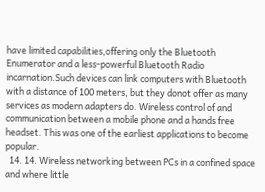have limited capabilities,offering only the Bluetooth Enumerator and a less-powerful Bluetooth Radio incarnation.Such devices can link computers with Bluetooth with a distance of 100 meters, but they donot offer as many services as modern adapters do. Wireless control of and communication between a mobile phone and a hands free headset. This was one of the earliest applications to become popular.
  14. 14. Wireless networking between PCs in a confined space and where little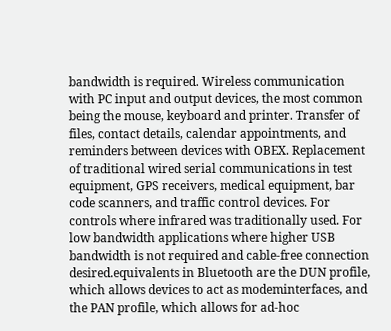bandwidth is required. Wireless communication with PC input and output devices, the most common being the mouse, keyboard and printer. Transfer of files, contact details, calendar appointments, and reminders between devices with OBEX. Replacement of traditional wired serial communications in test equipment, GPS receivers, medical equipment, bar code scanners, and traffic control devices. For controls where infrared was traditionally used. For low bandwidth applications where higher USB bandwidth is not required and cable-free connection desired.equivalents in Bluetooth are the DUN profile, which allows devices to act as modeminterfaces, and the PAN profile, which allows for ad-hoc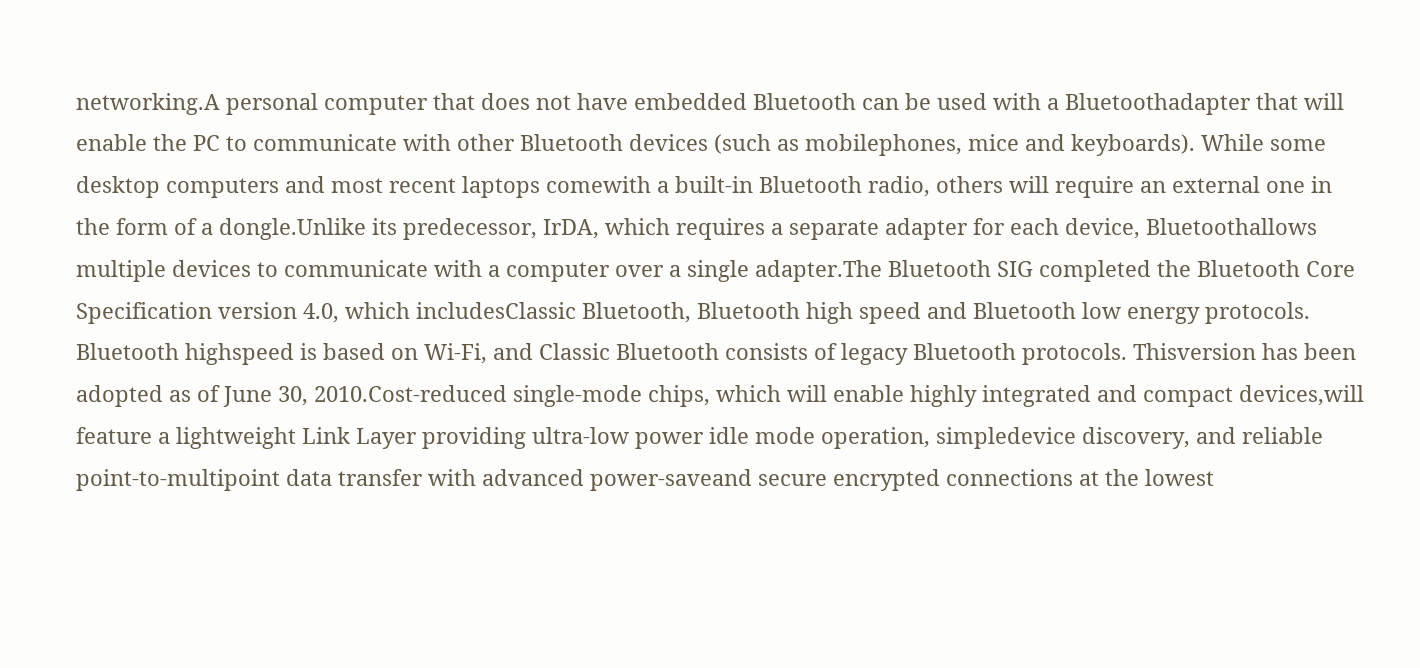networking.A personal computer that does not have embedded Bluetooth can be used with a Bluetoothadapter that will enable the PC to communicate with other Bluetooth devices (such as mobilephones, mice and keyboards). While some desktop computers and most recent laptops comewith a built-in Bluetooth radio, others will require an external one in the form of a dongle.Unlike its predecessor, IrDA, which requires a separate adapter for each device, Bluetoothallows multiple devices to communicate with a computer over a single adapter.The Bluetooth SIG completed the Bluetooth Core Specification version 4.0, which includesClassic Bluetooth, Bluetooth high speed and Bluetooth low energy protocols. Bluetooth highspeed is based on Wi-Fi, and Classic Bluetooth consists of legacy Bluetooth protocols. Thisversion has been adopted as of June 30, 2010.Cost-reduced single-mode chips, which will enable highly integrated and compact devices,will feature a lightweight Link Layer providing ultra-low power idle mode operation, simpledevice discovery, and reliable point-to-multipoint data transfer with advanced power-saveand secure encrypted connections at the lowest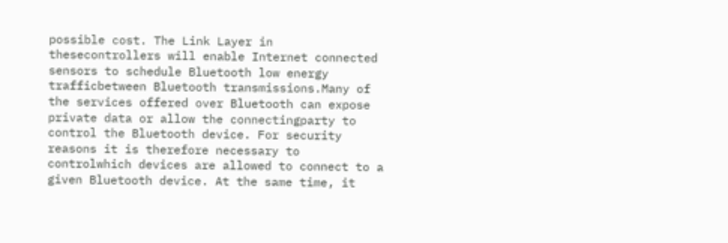possible cost. The Link Layer in thesecontrollers will enable Internet connected sensors to schedule Bluetooth low energy trafficbetween Bluetooth transmissions.Many of the services offered over Bluetooth can expose private data or allow the connectingparty to control the Bluetooth device. For security reasons it is therefore necessary to controlwhich devices are allowed to connect to a given Bluetooth device. At the same time, it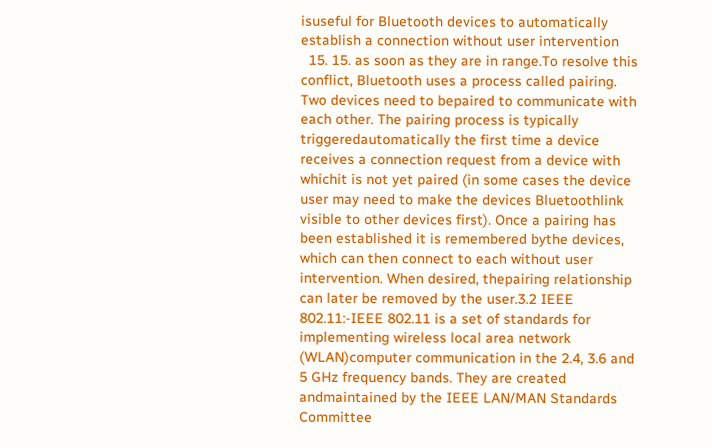isuseful for Bluetooth devices to automatically establish a connection without user intervention
  15. 15. as soon as they are in range.To resolve this conflict, Bluetooth uses a process called pairing. Two devices need to bepaired to communicate with each other. The pairing process is typically triggeredautomatically the first time a device receives a connection request from a device with whichit is not yet paired (in some cases the device user may need to make the devices Bluetoothlink visible to other devices first). Once a pairing has been established it is remembered bythe devices, which can then connect to each without user intervention. When desired, thepairing relationship can later be removed by the user.3.2 IEEE 802.11:-IEEE 802.11 is a set of standards for implementing wireless local area network (WLAN)computer communication in the 2.4, 3.6 and 5 GHz frequency bands. They are created andmaintained by the IEEE LAN/MAN Standards Committee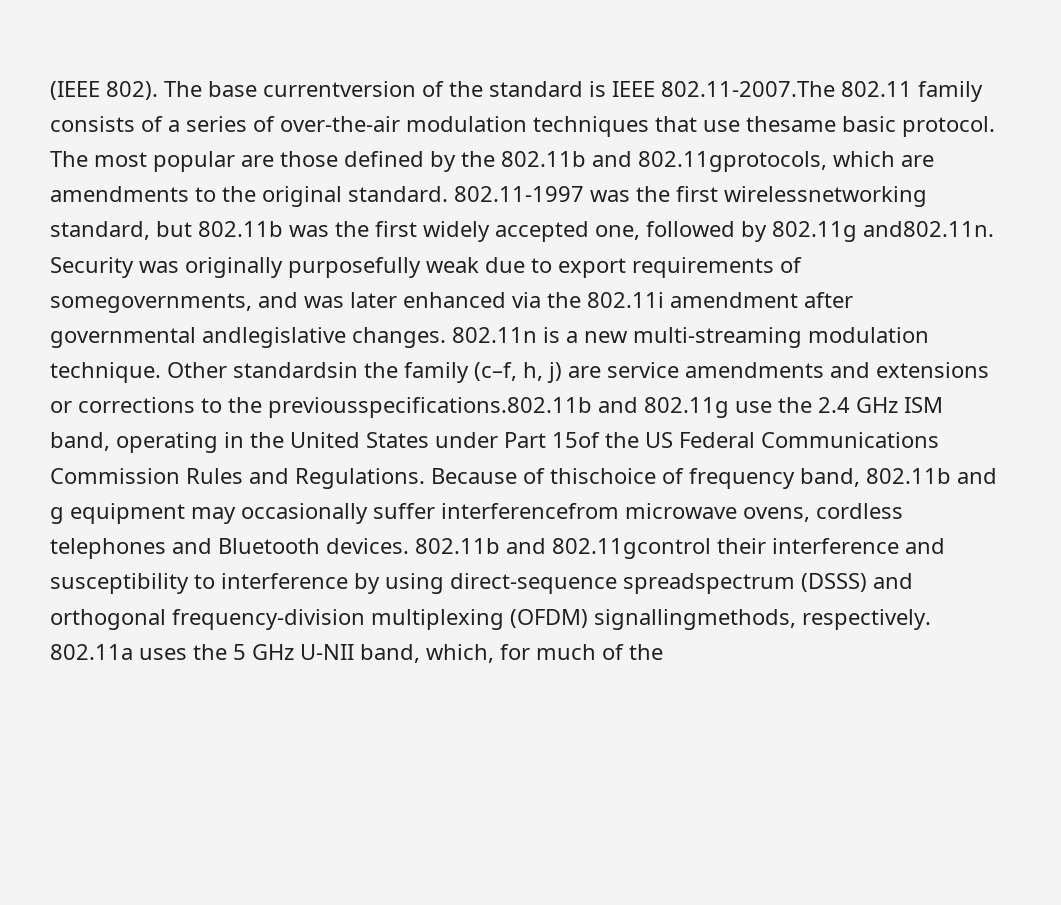(IEEE 802). The base currentversion of the standard is IEEE 802.11-2007.The 802.11 family consists of a series of over-the-air modulation techniques that use thesame basic protocol. The most popular are those defined by the 802.11b and 802.11gprotocols, which are amendments to the original standard. 802.11-1997 was the first wirelessnetworking standard, but 802.11b was the first widely accepted one, followed by 802.11g and802.11n. Security was originally purposefully weak due to export requirements of somegovernments, and was later enhanced via the 802.11i amendment after governmental andlegislative changes. 802.11n is a new multi-streaming modulation technique. Other standardsin the family (c–f, h, j) are service amendments and extensions or corrections to the previousspecifications.802.11b and 802.11g use the 2.4 GHz ISM band, operating in the United States under Part 15of the US Federal Communications Commission Rules and Regulations. Because of thischoice of frequency band, 802.11b and g equipment may occasionally suffer interferencefrom microwave ovens, cordless telephones and Bluetooth devices. 802.11b and 802.11gcontrol their interference and susceptibility to interference by using direct-sequence spreadspectrum (DSSS) and orthogonal frequency-division multiplexing (OFDM) signallingmethods, respectively. 802.11a uses the 5 GHz U-NII band, which, for much of the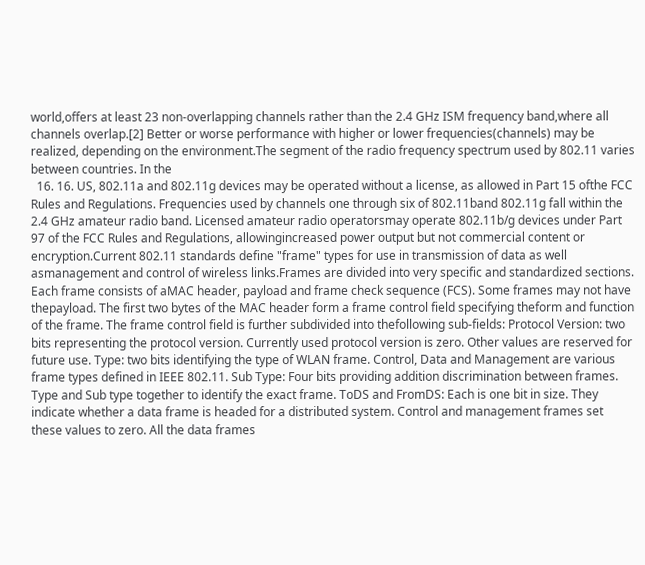world,offers at least 23 non-overlapping channels rather than the 2.4 GHz ISM frequency band,where all channels overlap.[2] Better or worse performance with higher or lower frequencies(channels) may be realized, depending on the environment.The segment of the radio frequency spectrum used by 802.11 varies between countries. In the
  16. 16. US, 802.11a and 802.11g devices may be operated without a license, as allowed in Part 15 ofthe FCC Rules and Regulations. Frequencies used by channels one through six of 802.11band 802.11g fall within the 2.4 GHz amateur radio band. Licensed amateur radio operatorsmay operate 802.11b/g devices under Part 97 of the FCC Rules and Regulations, allowingincreased power output but not commercial content or encryption.Current 802.11 standards define "frame" types for use in transmission of data as well asmanagement and control of wireless links.Frames are divided into very specific and standardized sections. Each frame consists of aMAC header, payload and frame check sequence (FCS). Some frames may not have thepayload. The first two bytes of the MAC header form a frame control field specifying theform and function of the frame. The frame control field is further subdivided into thefollowing sub-fields: Protocol Version: two bits representing the protocol version. Currently used protocol version is zero. Other values are reserved for future use. Type: two bits identifying the type of WLAN frame. Control, Data and Management are various frame types defined in IEEE 802.11. Sub Type: Four bits providing addition discrimination between frames. Type and Sub type together to identify the exact frame. ToDS and FromDS: Each is one bit in size. They indicate whether a data frame is headed for a distributed system. Control and management frames set these values to zero. All the data frames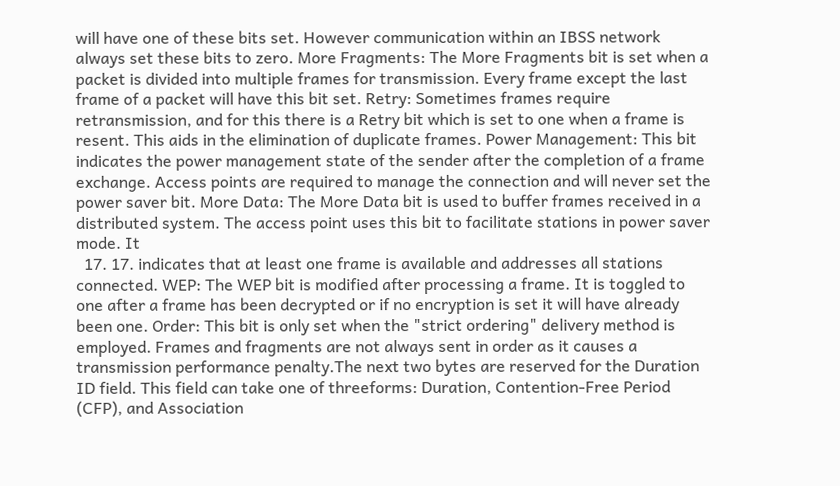will have one of these bits set. However communication within an IBSS network always set these bits to zero. More Fragments: The More Fragments bit is set when a packet is divided into multiple frames for transmission. Every frame except the last frame of a packet will have this bit set. Retry: Sometimes frames require retransmission, and for this there is a Retry bit which is set to one when a frame is resent. This aids in the elimination of duplicate frames. Power Management: This bit indicates the power management state of the sender after the completion of a frame exchange. Access points are required to manage the connection and will never set the power saver bit. More Data: The More Data bit is used to buffer frames received in a distributed system. The access point uses this bit to facilitate stations in power saver mode. It
  17. 17. indicates that at least one frame is available and addresses all stations connected. WEP: The WEP bit is modified after processing a frame. It is toggled to one after a frame has been decrypted or if no encryption is set it will have already been one. Order: This bit is only set when the "strict ordering" delivery method is employed. Frames and fragments are not always sent in order as it causes a transmission performance penalty.The next two bytes are reserved for the Duration ID field. This field can take one of threeforms: Duration, Contention-Free Period (CFP), and Association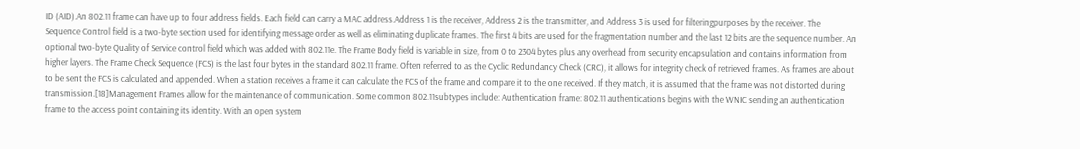ID (AID).An 802.11 frame can have up to four address fields. Each field can carry a MAC address.Address 1 is the receiver, Address 2 is the transmitter, and Address 3 is used for filteringpurposes by the receiver. The Sequence Control field is a two-byte section used for identifying message order as well as eliminating duplicate frames. The first 4 bits are used for the fragmentation number and the last 12 bits are the sequence number. An optional two-byte Quality of Service control field which was added with 802.11e. The Frame Body field is variable in size, from 0 to 2304 bytes plus any overhead from security encapsulation and contains information from higher layers. The Frame Check Sequence (FCS) is the last four bytes in the standard 802.11 frame. Often referred to as the Cyclic Redundancy Check (CRC), it allows for integrity check of retrieved frames. As frames are about to be sent the FCS is calculated and appended. When a station receives a frame it can calculate the FCS of the frame and compare it to the one received. If they match, it is assumed that the frame was not distorted during transmission.[18]Management Frames allow for the maintenance of communication. Some common 802.11subtypes include: Authentication frame: 802.11 authentications begins with the WNIC sending an authentication frame to the access point containing its identity. With an open system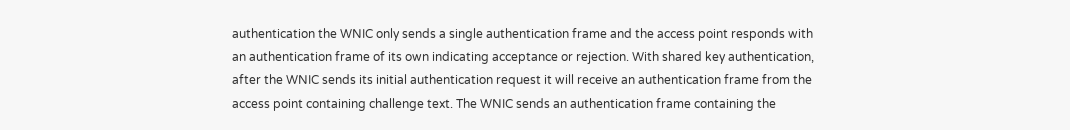authentication the WNIC only sends a single authentication frame and the access point responds with an authentication frame of its own indicating acceptance or rejection. With shared key authentication, after the WNIC sends its initial authentication request it will receive an authentication frame from the access point containing challenge text. The WNIC sends an authentication frame containing the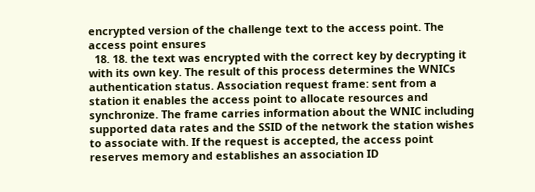encrypted version of the challenge text to the access point. The access point ensures
  18. 18. the text was encrypted with the correct key by decrypting it with its own key. The result of this process determines the WNICs authentication status. Association request frame: sent from a station it enables the access point to allocate resources and synchronize. The frame carries information about the WNIC including supported data rates and the SSID of the network the station wishes to associate with. If the request is accepted, the access point reserves memory and establishes an association ID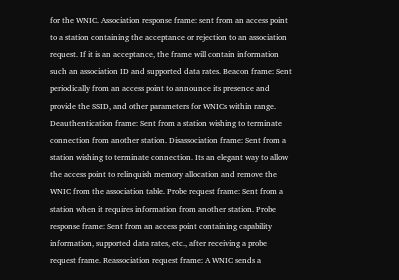for the WNIC. Association response frame: sent from an access point to a station containing the acceptance or rejection to an association request. If it is an acceptance, the frame will contain information such an association ID and supported data rates. Beacon frame: Sent periodically from an access point to announce its presence and provide the SSID, and other parameters for WNICs within range. Deauthentication frame: Sent from a station wishing to terminate connection from another station. Disassociation frame: Sent from a station wishing to terminate connection. Its an elegant way to allow the access point to relinquish memory allocation and remove the WNIC from the association table. Probe request frame: Sent from a station when it requires information from another station. Probe response frame: Sent from an access point containing capability information, supported data rates, etc., after receiving a probe request frame. Reassociation request frame: A WNIC sends a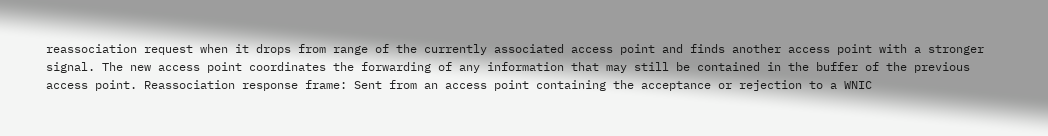reassociation request when it drops from range of the currently associated access point and finds another access point with a stronger signal. The new access point coordinates the forwarding of any information that may still be contained in the buffer of the previous access point. Reassociation response frame: Sent from an access point containing the acceptance or rejection to a WNIC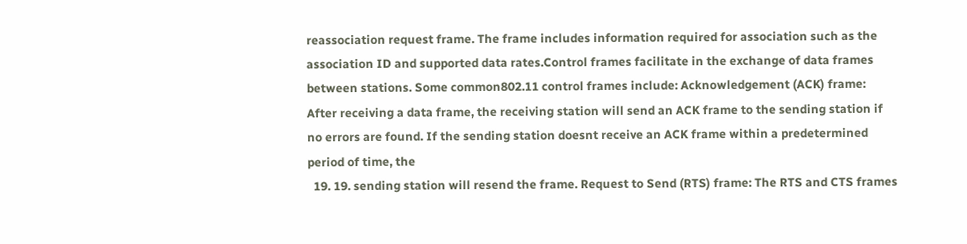reassociation request frame. The frame includes information required for association such as the association ID and supported data rates.Control frames facilitate in the exchange of data frames between stations. Some common802.11 control frames include: Acknowledgement (ACK) frame: After receiving a data frame, the receiving station will send an ACK frame to the sending station if no errors are found. If the sending station doesnt receive an ACK frame within a predetermined period of time, the
  19. 19. sending station will resend the frame. Request to Send (RTS) frame: The RTS and CTS frames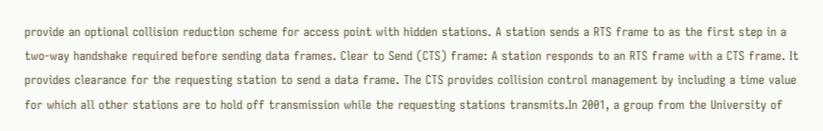provide an optional collision reduction scheme for access point with hidden stations. A station sends a RTS frame to as the first step in a two-way handshake required before sending data frames. Clear to Send (CTS) frame: A station responds to an RTS frame with a CTS frame. It provides clearance for the requesting station to send a data frame. The CTS provides collision control management by including a time value for which all other stations are to hold off transmission while the requesting stations transmits.In 2001, a group from the University of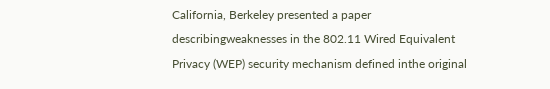California, Berkeley presented a paper describingweaknesses in the 802.11 Wired Equivalent Privacy (WEP) security mechanism defined inthe original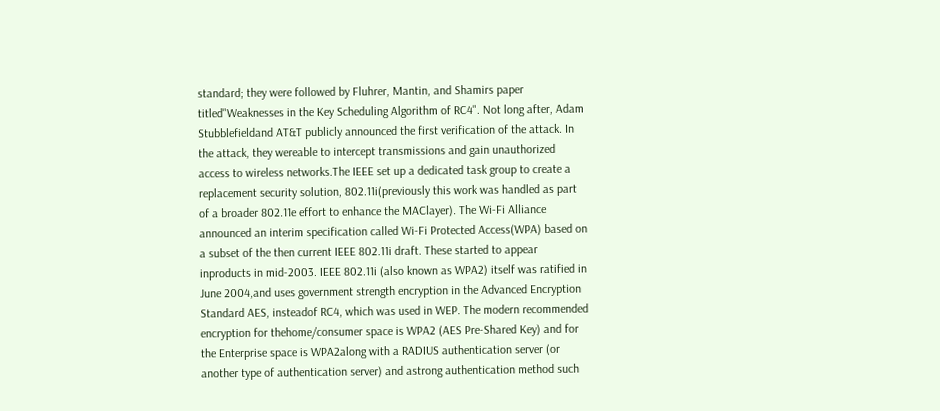standard; they were followed by Fluhrer, Mantin, and Shamirs paper titled"Weaknesses in the Key Scheduling Algorithm of RC4". Not long after, Adam Stubblefieldand AT&T publicly announced the first verification of the attack. In the attack, they wereable to intercept transmissions and gain unauthorized access to wireless networks.The IEEE set up a dedicated task group to create a replacement security solution, 802.11i(previously this work was handled as part of a broader 802.11e effort to enhance the MAClayer). The Wi-Fi Alliance announced an interim specification called Wi-Fi Protected Access(WPA) based on a subset of the then current IEEE 802.11i draft. These started to appear inproducts in mid-2003. IEEE 802.11i (also known as WPA2) itself was ratified in June 2004,and uses government strength encryption in the Advanced Encryption Standard AES, insteadof RC4, which was used in WEP. The modern recommended encryption for thehome/consumer space is WPA2 (AES Pre-Shared Key) and for the Enterprise space is WPA2along with a RADIUS authentication server (or another type of authentication server) and astrong authentication method such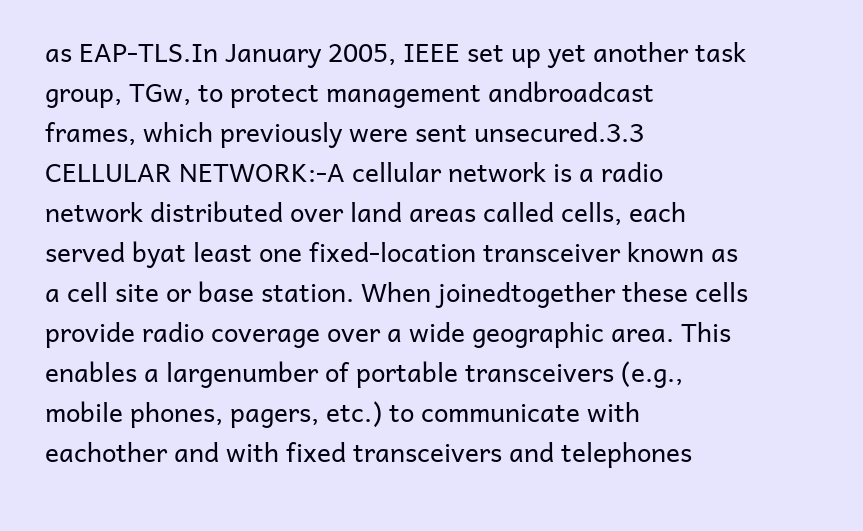as EAP-TLS.In January 2005, IEEE set up yet another task group, TGw, to protect management andbroadcast frames, which previously were sent unsecured.3.3 CELLULAR NETWORK:-A cellular network is a radio network distributed over land areas called cells, each served byat least one fixed-location transceiver known as a cell site or base station. When joinedtogether these cells provide radio coverage over a wide geographic area. This enables a largenumber of portable transceivers (e.g., mobile phones, pagers, etc.) to communicate with eachother and with fixed transceivers and telephones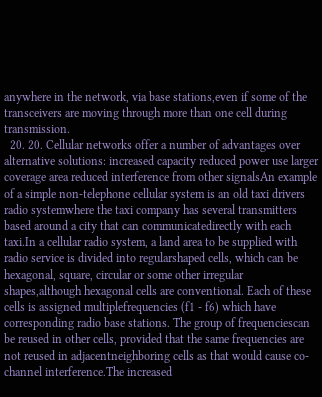anywhere in the network, via base stations,even if some of the transceivers are moving through more than one cell during transmission.
  20. 20. Cellular networks offer a number of advantages over alternative solutions: increased capacity reduced power use larger coverage area reduced interference from other signalsAn example of a simple non-telephone cellular system is an old taxi drivers radio systemwhere the taxi company has several transmitters based around a city that can communicatedirectly with each taxi.In a cellular radio system, a land area to be supplied with radio service is divided into regularshaped cells, which can be hexagonal, square, circular or some other irregular shapes,although hexagonal cells are conventional. Each of these cells is assigned multiplefrequencies (f1 - f6) which have corresponding radio base stations. The group of frequenciescan be reused in other cells, provided that the same frequencies are not reused in adjacentneighboring cells as that would cause co-channel interference.The increased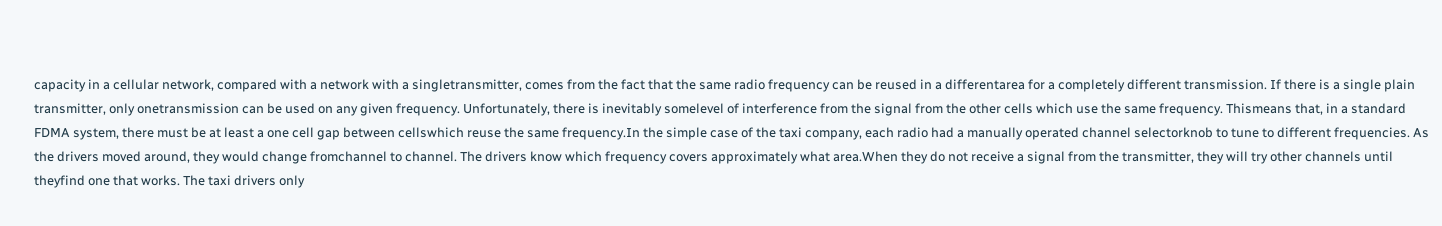capacity in a cellular network, compared with a network with a singletransmitter, comes from the fact that the same radio frequency can be reused in a differentarea for a completely different transmission. If there is a single plain transmitter, only onetransmission can be used on any given frequency. Unfortunately, there is inevitably somelevel of interference from the signal from the other cells which use the same frequency. Thismeans that, in a standard FDMA system, there must be at least a one cell gap between cellswhich reuse the same frequency.In the simple case of the taxi company, each radio had a manually operated channel selectorknob to tune to different frequencies. As the drivers moved around, they would change fromchannel to channel. The drivers know which frequency covers approximately what area.When they do not receive a signal from the transmitter, they will try other channels until theyfind one that works. The taxi drivers only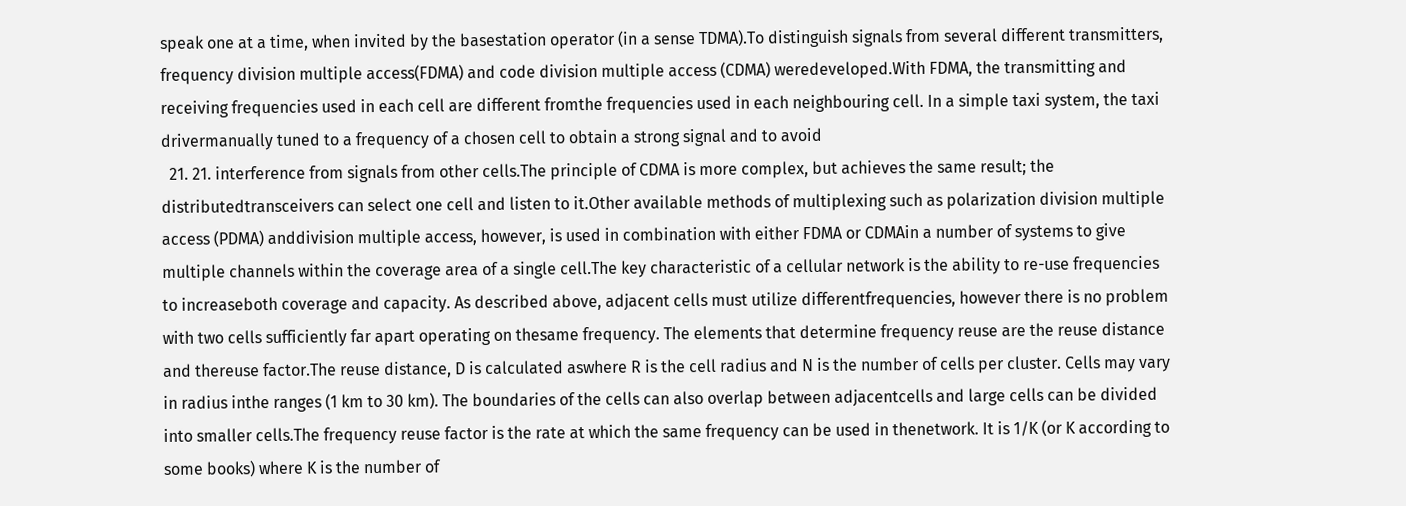speak one at a time, when invited by the basestation operator (in a sense TDMA).To distinguish signals from several different transmitters, frequency division multiple access(FDMA) and code division multiple access (CDMA) weredeveloped.With FDMA, the transmitting and receiving frequencies used in each cell are different fromthe frequencies used in each neighbouring cell. In a simple taxi system, the taxi drivermanually tuned to a frequency of a chosen cell to obtain a strong signal and to avoid
  21. 21. interference from signals from other cells.The principle of CDMA is more complex, but achieves the same result; the distributedtransceivers can select one cell and listen to it.Other available methods of multiplexing such as polarization division multiple access (PDMA) anddivision multiple access, however, is used in combination with either FDMA or CDMAin a number of systems to give multiple channels within the coverage area of a single cell.The key characteristic of a cellular network is the ability to re-use frequencies to increaseboth coverage and capacity. As described above, adjacent cells must utilize differentfrequencies, however there is no problem with two cells sufficiently far apart operating on thesame frequency. The elements that determine frequency reuse are the reuse distance and thereuse factor.The reuse distance, D is calculated aswhere R is the cell radius and N is the number of cells per cluster. Cells may vary in radius inthe ranges (1 km to 30 km). The boundaries of the cells can also overlap between adjacentcells and large cells can be divided into smaller cells.The frequency reuse factor is the rate at which the same frequency can be used in thenetwork. It is 1/K (or K according to some books) where K is the number of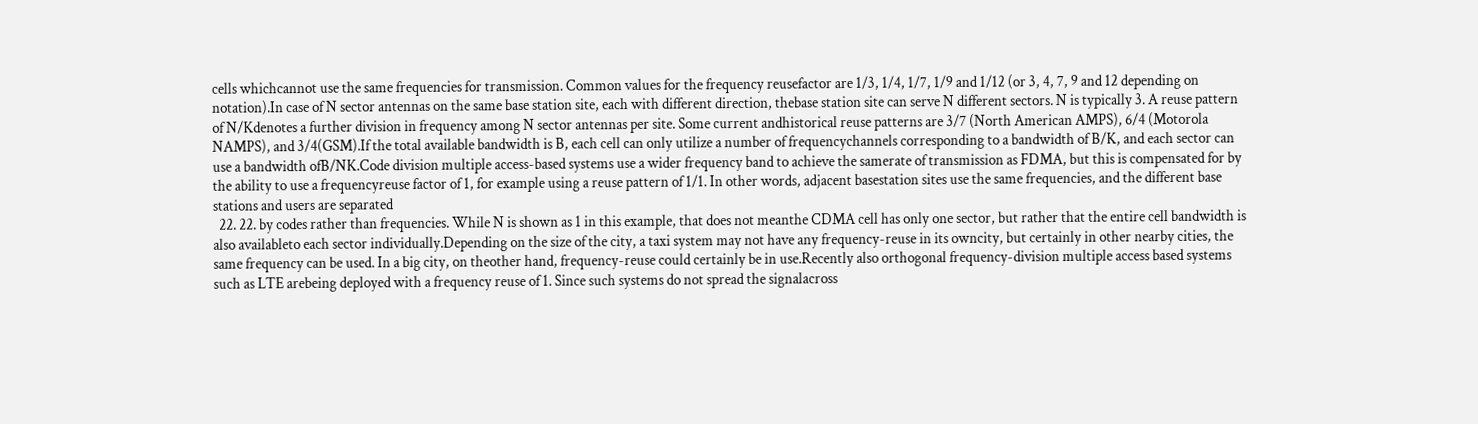cells whichcannot use the same frequencies for transmission. Common values for the frequency reusefactor are 1/3, 1/4, 1/7, 1/9 and 1/12 (or 3, 4, 7, 9 and 12 depending on notation).In case of N sector antennas on the same base station site, each with different direction, thebase station site can serve N different sectors. N is typically 3. A reuse pattern of N/Kdenotes a further division in frequency among N sector antennas per site. Some current andhistorical reuse patterns are 3/7 (North American AMPS), 6/4 (Motorola NAMPS), and 3/4(GSM).If the total available bandwidth is B, each cell can only utilize a number of frequencychannels corresponding to a bandwidth of B/K, and each sector can use a bandwidth ofB/NK.Code division multiple access-based systems use a wider frequency band to achieve the samerate of transmission as FDMA, but this is compensated for by the ability to use a frequencyreuse factor of 1, for example using a reuse pattern of 1/1. In other words, adjacent basestation sites use the same frequencies, and the different base stations and users are separated
  22. 22. by codes rather than frequencies. While N is shown as 1 in this example, that does not meanthe CDMA cell has only one sector, but rather that the entire cell bandwidth is also availableto each sector individually.Depending on the size of the city, a taxi system may not have any frequency-reuse in its owncity, but certainly in other nearby cities, the same frequency can be used. In a big city, on theother hand, frequency-reuse could certainly be in use.Recently also orthogonal frequency-division multiple access based systems such as LTE arebeing deployed with a frequency reuse of 1. Since such systems do not spread the signalacross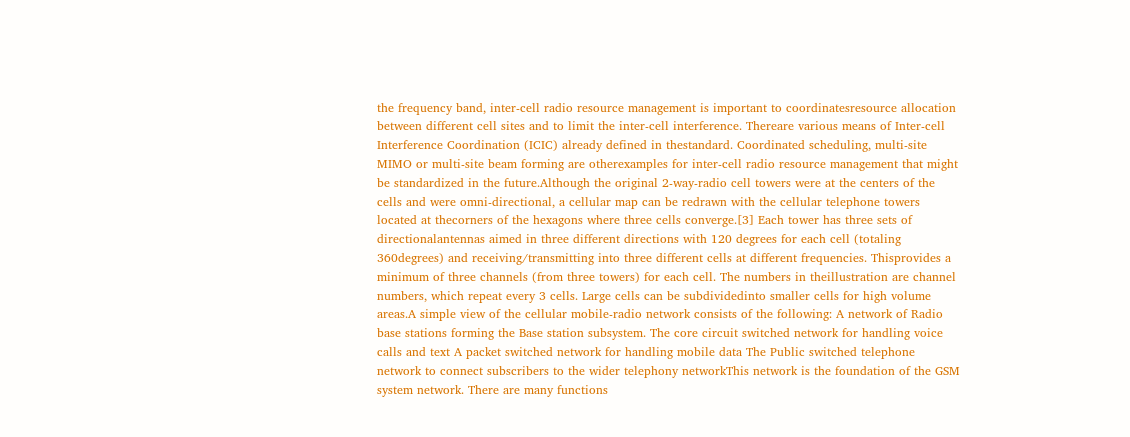the frequency band, inter-cell radio resource management is important to coordinatesresource allocation between different cell sites and to limit the inter-cell interference. Thereare various means of Inter-cell Interference Coordination (ICIC) already defined in thestandard. Coordinated scheduling, multi-site MIMO or multi-site beam forming are otherexamples for inter-cell radio resource management that might be standardized in the future.Although the original 2-way-radio cell towers were at the centers of the cells and were omni-directional, a cellular map can be redrawn with the cellular telephone towers located at thecorners of the hexagons where three cells converge.[3] Each tower has three sets of directionalantennas aimed in three different directions with 120 degrees for each cell (totaling 360degrees) and receiving/transmitting into three different cells at different frequencies. Thisprovides a minimum of three channels (from three towers) for each cell. The numbers in theillustration are channel numbers, which repeat every 3 cells. Large cells can be subdividedinto smaller cells for high volume areas.A simple view of the cellular mobile-radio network consists of the following: A network of Radio base stations forming the Base station subsystem. The core circuit switched network for handling voice calls and text A packet switched network for handling mobile data The Public switched telephone network to connect subscribers to the wider telephony networkThis network is the foundation of the GSM system network. There are many functions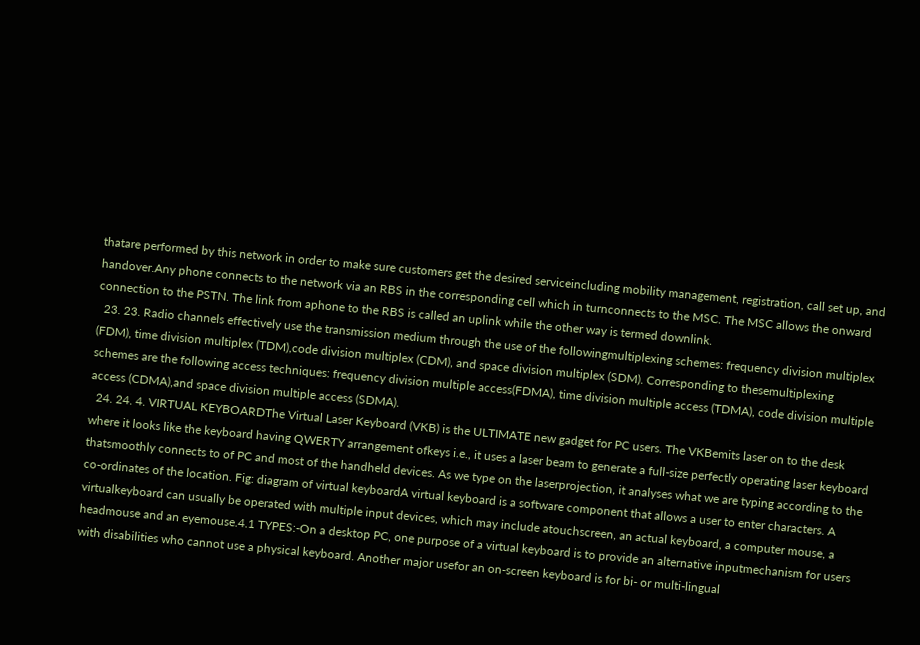thatare performed by this network in order to make sure customers get the desired serviceincluding mobility management, registration, call set up, and handover.Any phone connects to the network via an RBS in the corresponding cell which in turnconnects to the MSC. The MSC allows the onward connection to the PSTN. The link from aphone to the RBS is called an uplink while the other way is termed downlink.
  23. 23. Radio channels effectively use the transmission medium through the use of the followingmultiplexing schemes: frequency division multiplex (FDM), time division multiplex (TDM),code division multiplex (CDM), and space division multiplex (SDM). Corresponding to thesemultiplexing schemes are the following access techniques: frequency division multiple access(FDMA), time division multiple access (TDMA), code division multiple access (CDMA),and space division multiple access (SDMA).
  24. 24. 4. VIRTUAL KEYBOARDThe Virtual Laser Keyboard (VKB) is the ULTIMATE new gadget for PC users. The VKBemits laser on to the desk where it looks like the keyboard having QWERTY arrangement ofkeys i.e., it uses a laser beam to generate a full-size perfectly operating laser keyboard thatsmoothly connects to of PC and most of the handheld devices. As we type on the laserprojection, it analyses what we are typing according to the co-ordinates of the location. Fig: diagram of virtual keyboardA virtual keyboard is a software component that allows a user to enter characters. A virtualkeyboard can usually be operated with multiple input devices, which may include atouchscreen, an actual keyboard, a computer mouse, a headmouse and an eyemouse.4.1 TYPES:-On a desktop PC, one purpose of a virtual keyboard is to provide an alternative inputmechanism for users with disabilities who cannot use a physical keyboard. Another major usefor an on-screen keyboard is for bi- or multi-lingual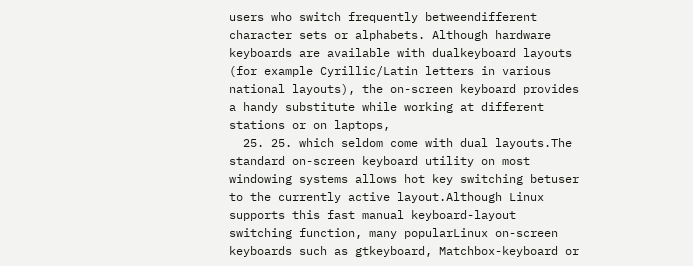users who switch frequently betweendifferent character sets or alphabets. Although hardware keyboards are available with dualkeyboard layouts (for example Cyrillic/Latin letters in various national layouts), the on-screen keyboard provides a handy substitute while working at different stations or on laptops,
  25. 25. which seldom come with dual layouts.The standard on-screen keyboard utility on most windowing systems allows hot key switching betuser to the currently active layout.Although Linux supports this fast manual keyboard-layout switching function, many popularLinux on-screen keyboards such as gtkeyboard, Matchbox-keyboard or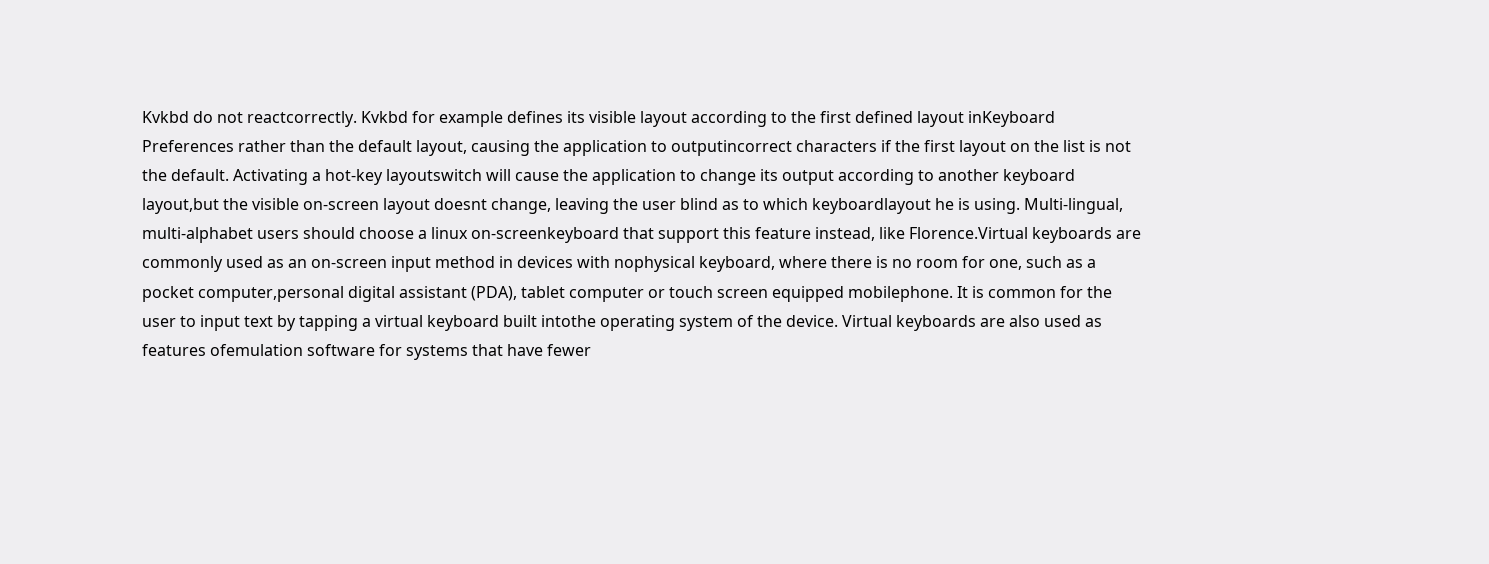Kvkbd do not reactcorrectly. Kvkbd for example defines its visible layout according to the first defined layout inKeyboard Preferences rather than the default layout, causing the application to outputincorrect characters if the first layout on the list is not the default. Activating a hot-key layoutswitch will cause the application to change its output according to another keyboard layout,but the visible on-screen layout doesnt change, leaving the user blind as to which keyboardlayout he is using. Multi-lingual, multi-alphabet users should choose a linux on-screenkeyboard that support this feature instead, like Florence.Virtual keyboards are commonly used as an on-screen input method in devices with nophysical keyboard, where there is no room for one, such as a pocket computer,personal digital assistant (PDA), tablet computer or touch screen equipped mobilephone. It is common for the user to input text by tapping a virtual keyboard built intothe operating system of the device. Virtual keyboards are also used as features ofemulation software for systems that have fewer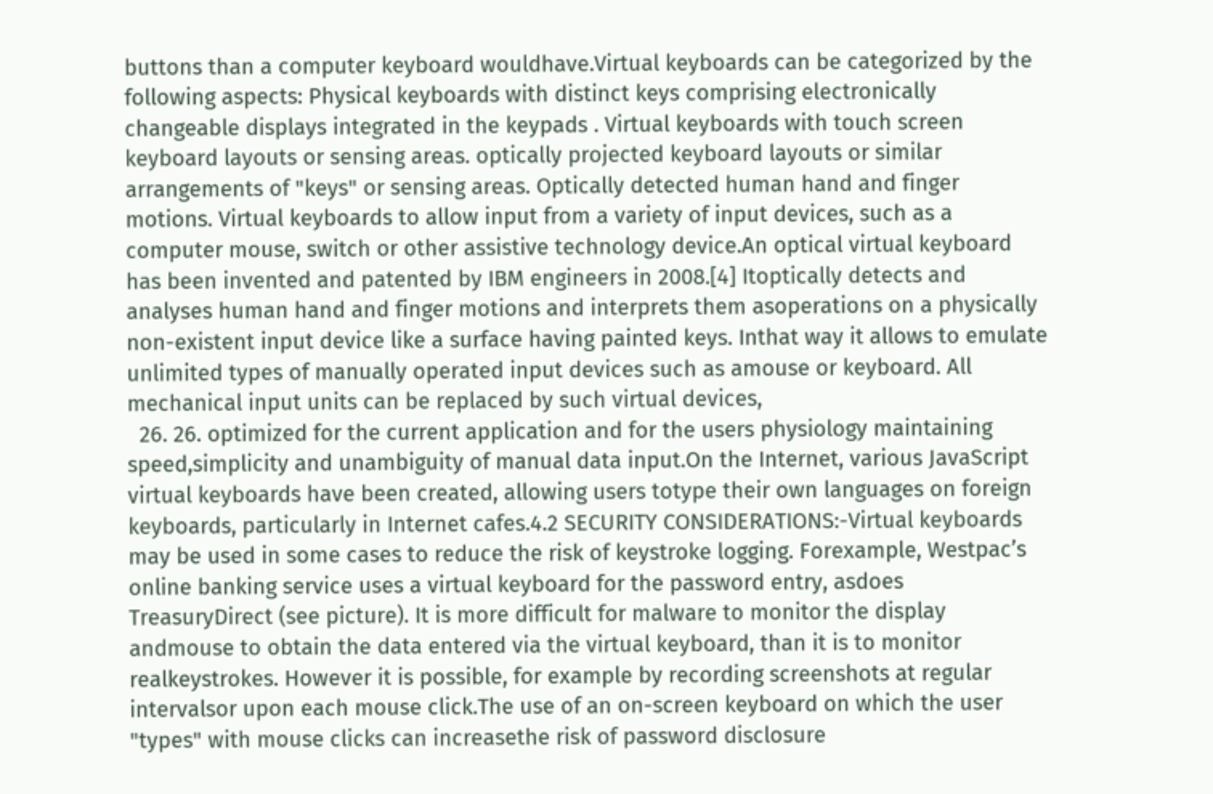buttons than a computer keyboard wouldhave.Virtual keyboards can be categorized by the following aspects: Physical keyboards with distinct keys comprising electronically changeable displays integrated in the keypads . Virtual keyboards with touch screen keyboard layouts or sensing areas. optically projected keyboard layouts or similar arrangements of "keys" or sensing areas. Optically detected human hand and finger motions. Virtual keyboards to allow input from a variety of input devices, such as a computer mouse, switch or other assistive technology device.An optical virtual keyboard has been invented and patented by IBM engineers in 2008.[4] Itoptically detects and analyses human hand and finger motions and interprets them asoperations on a physically non-existent input device like a surface having painted keys. Inthat way it allows to emulate unlimited types of manually operated input devices such as amouse or keyboard. All mechanical input units can be replaced by such virtual devices,
  26. 26. optimized for the current application and for the users physiology maintaining speed,simplicity and unambiguity of manual data input.On the Internet, various JavaScript virtual keyboards have been created, allowing users totype their own languages on foreign keyboards, particularly in Internet cafes.4.2 SECURITY CONSIDERATIONS:-Virtual keyboards may be used in some cases to reduce the risk of keystroke logging. Forexample, Westpac’s online banking service uses a virtual keyboard for the password entry, asdoes TreasuryDirect (see picture). It is more difficult for malware to monitor the display andmouse to obtain the data entered via the virtual keyboard, than it is to monitor realkeystrokes. However it is possible, for example by recording screenshots at regular intervalsor upon each mouse click.The use of an on-screen keyboard on which the user "types" with mouse clicks can increasethe risk of password disclosure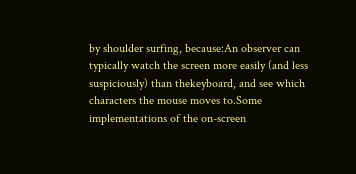by shoulder surfing, because:An observer can typically watch the screen more easily (and less suspiciously) than thekeyboard, and see which characters the mouse moves to.Some implementations of the on-screen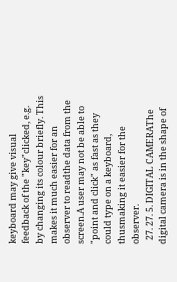keyboard may give visual feedback of the "key"clicked, e.g. by changing its colour briefly. This makes it much easier for an observer to readthe data from the screen.A user may not be able to "point and click" as fast as they could type on a keyboard, thusmaking it easier for the observer.
  27. 27. 5. DIGITAL CAMERAThe digital camera is in the shape of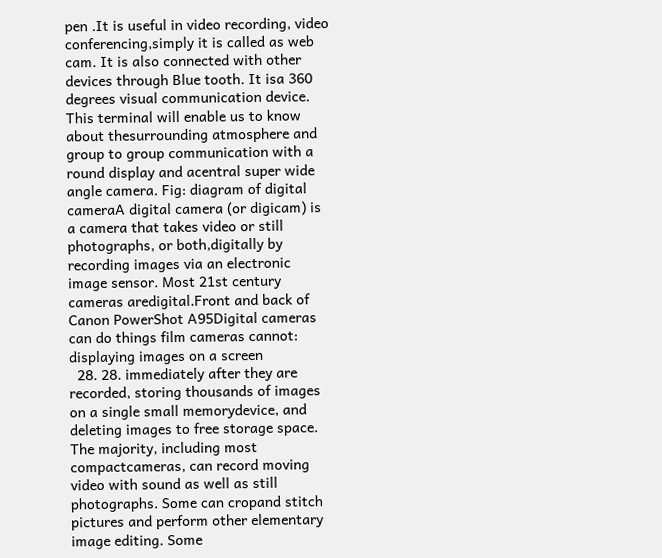pen .It is useful in video recording, video conferencing,simply it is called as web cam. It is also connected with other devices through Blue tooth. It isa 360 degrees visual communication device. This terminal will enable us to know about thesurrounding atmosphere and group to group communication with a round display and acentral super wide angle camera. Fig: diagram of digital cameraA digital camera (or digicam) is a camera that takes video or still photographs, or both,digitally by recording images via an electronic image sensor. Most 21st century cameras aredigital.Front and back of Canon PowerShot A95Digital cameras can do things film cameras cannot: displaying images on a screen
  28. 28. immediately after they are recorded, storing thousands of images on a single small memorydevice, and deleting images to free storage space. The majority, including most compactcameras, can record moving video with sound as well as still photographs. Some can cropand stitch pictures and perform other elementary image editing. Some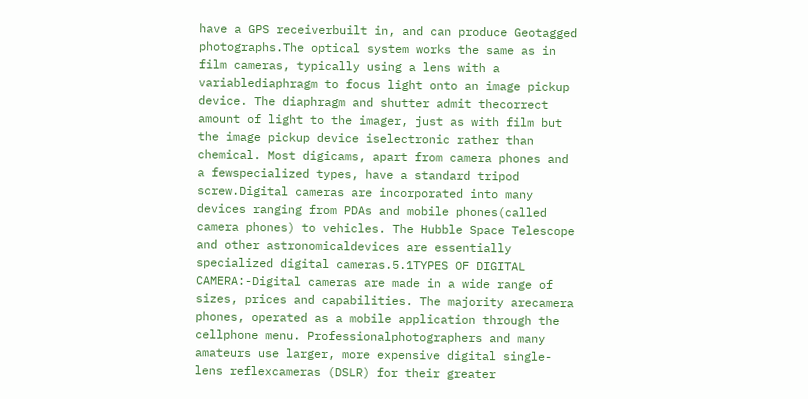have a GPS receiverbuilt in, and can produce Geotagged photographs.The optical system works the same as in film cameras, typically using a lens with a variablediaphragm to focus light onto an image pickup device. The diaphragm and shutter admit thecorrect amount of light to the imager, just as with film but the image pickup device iselectronic rather than chemical. Most digicams, apart from camera phones and a fewspecialized types, have a standard tripod screw.Digital cameras are incorporated into many devices ranging from PDAs and mobile phones(called camera phones) to vehicles. The Hubble Space Telescope and other astronomicaldevices are essentially specialized digital cameras.5.1TYPES OF DIGITAL CAMERA:-Digital cameras are made in a wide range of sizes, prices and capabilities. The majority arecamera phones, operated as a mobile application through the cellphone menu. Professionalphotographers and many amateurs use larger, more expensive digital single-lens reflexcameras (DSLR) for their greater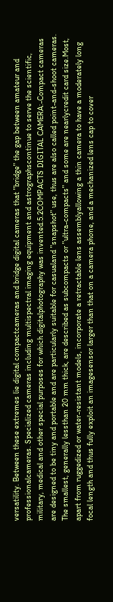versatility. Between these extremes lie digital compactcameras and bridge digital cameras that "bridge" the gap between amateur and professionalcameras. Specialized cameras including multispectral imaging equipment and astrographscontinue to serve the scientific, military, medical and other special purposes for which digitalphotography was invented.5.2COMPACTS DIGITAL CAMERA:-Compact cameras are designed to be tiny and portable and are particularly suitable for casualand "snapshot" use, thus are also called point-and-shoot cameras. The smallest, generally lessthan 20 mm thick, are described as subcompacts or "ultra-compacts" and some are nearlycredit card size.Most, apart from ruggedized or water-resistant models, incorporate a retractable lens assemblyallowing a thin camera to have a moderately long focal length and thus fully exploit an imagesensor larger than that on a camera phone, and a mechanized lens cap to cover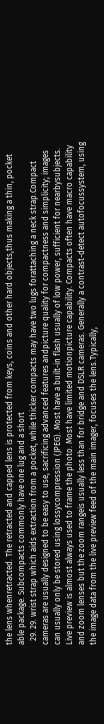the lens whenretracted. The retracted and capped lens is protected from keys, coins and other hard objects,thus making a thin, pocket able package. Subcompacts commonly have one lug and a short
  29. 29. wrist strap which aids extraction from a pocket, while thicker compacts may have two lugs forattaching a neck strap.Compact cameras are usually designed to be easy to use, sacrificing advanced features andpicture quality for compactness and simplicity; images can usually only be stored using lossycompression (JPEG). Most have a built-in flash usually of low power, sufficient for nearbysubjects. Live preview is almost always used to frame the photo. Most have limited motionpicture capability. Compacts often have macro capability and zoom lenses but the zoom rangeis usually less than for bridge and DSLR cameras. Generally a contrast-detect autofocussystem, using the image data from the live preview feed of the main imager, focuses the lens.Typically,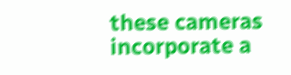these cameras incorporate a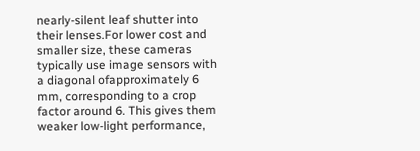nearly-silent leaf shutter into their lenses.For lower cost and smaller size, these cameras typically use image sensors with a diagonal ofapproximately 6 mm, corresponding to a crop factor around 6. This gives them weaker low-light performance,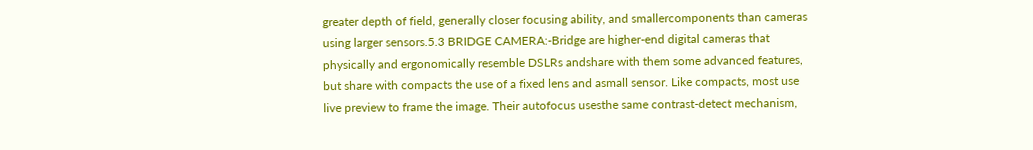greater depth of field, generally closer focusing ability, and smallercomponents than cameras using larger sensors.5.3 BRIDGE CAMERA:-Bridge are higher-end digital cameras that physically and ergonomically resemble DSLRs andshare with them some advanced features, but share with compacts the use of a fixed lens and asmall sensor. Like compacts, most use live preview to frame the image. Their autofocus usesthe same contrast-detect mechanism,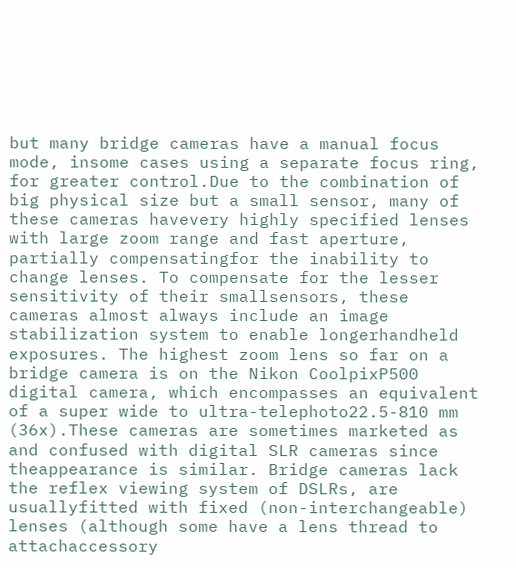but many bridge cameras have a manual focus mode, insome cases using a separate focus ring, for greater control.Due to the combination of big physical size but a small sensor, many of these cameras havevery highly specified lenses with large zoom range and fast aperture, partially compensatingfor the inability to change lenses. To compensate for the lesser sensitivity of their smallsensors, these cameras almost always include an image stabilization system to enable longerhandheld exposures. The highest zoom lens so far on a bridge camera is on the Nikon CoolpixP500 digital camera, which encompasses an equivalent of a super wide to ultra-telephoto22.5-810 mm (36x).These cameras are sometimes marketed as and confused with digital SLR cameras since theappearance is similar. Bridge cameras lack the reflex viewing system of DSLRs, are usuallyfitted with fixed (non-interchangeable) lenses (although some have a lens thread to attachaccessory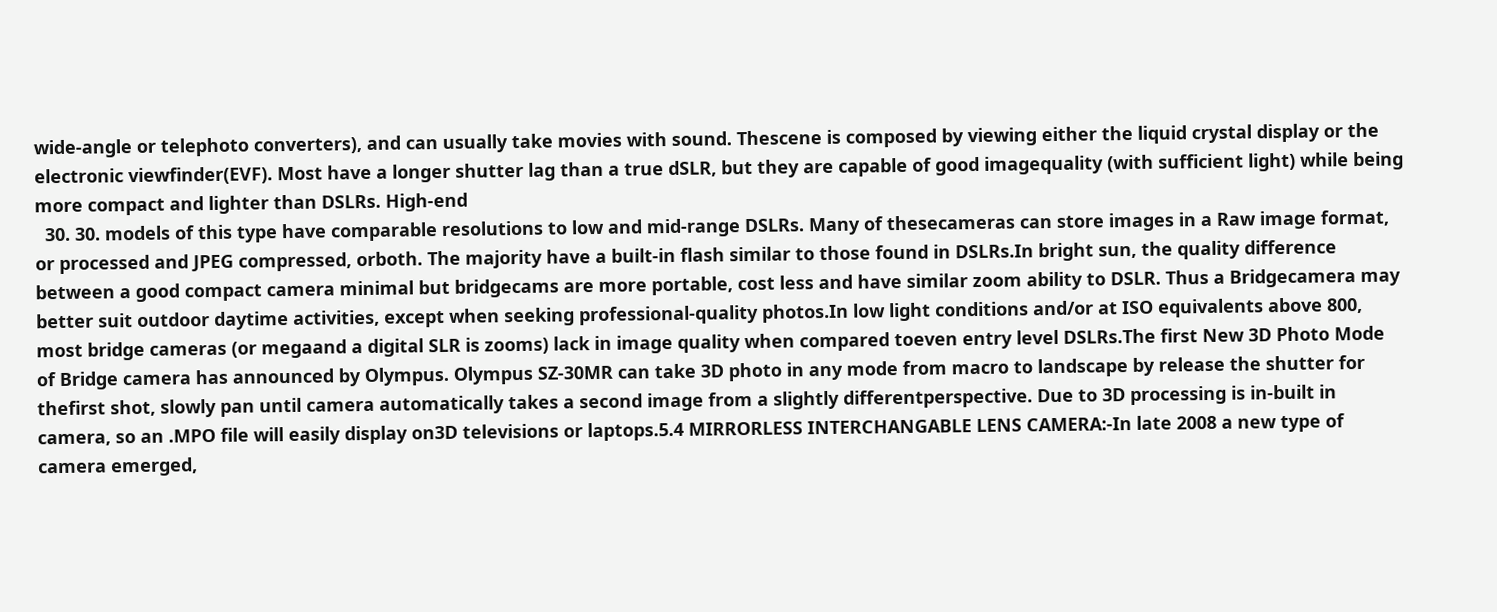wide-angle or telephoto converters), and can usually take movies with sound. Thescene is composed by viewing either the liquid crystal display or the electronic viewfinder(EVF). Most have a longer shutter lag than a true dSLR, but they are capable of good imagequality (with sufficient light) while being more compact and lighter than DSLRs. High-end
  30. 30. models of this type have comparable resolutions to low and mid-range DSLRs. Many of thesecameras can store images in a Raw image format, or processed and JPEG compressed, orboth. The majority have a built-in flash similar to those found in DSLRs.In bright sun, the quality difference between a good compact camera minimal but bridgecams are more portable, cost less and have similar zoom ability to DSLR. Thus a Bridgecamera may better suit outdoor daytime activities, except when seeking professional-quality photos.In low light conditions and/or at ISO equivalents above 800, most bridge cameras (or megaand a digital SLR is zooms) lack in image quality when compared toeven entry level DSLRs.The first New 3D Photo Mode of Bridge camera has announced by Olympus. Olympus SZ-30MR can take 3D photo in any mode from macro to landscape by release the shutter for thefirst shot, slowly pan until camera automatically takes a second image from a slightly differentperspective. Due to 3D processing is in-built in camera, so an .MPO file will easily display on3D televisions or laptops.5.4 MIRRORLESS INTERCHANGABLE LENS CAMERA:-In late 2008 a new type of camera emerged,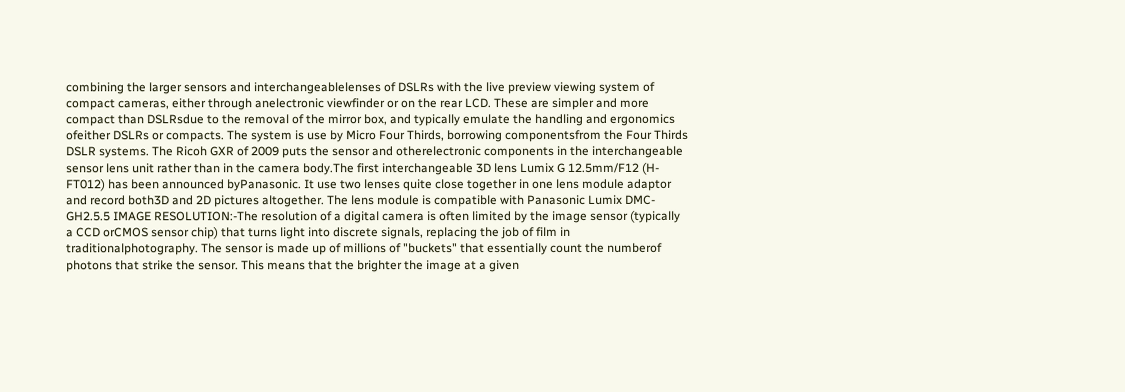combining the larger sensors and interchangeablelenses of DSLRs with the live preview viewing system of compact cameras, either through anelectronic viewfinder or on the rear LCD. These are simpler and more compact than DSLRsdue to the removal of the mirror box, and typically emulate the handling and ergonomics ofeither DSLRs or compacts. The system is use by Micro Four Thirds, borrowing componentsfrom the Four Thirds DSLR systems. The Ricoh GXR of 2009 puts the sensor and otherelectronic components in the interchangeable sensor lens unit rather than in the camera body.The first interchangeable 3D lens Lumix G 12.5mm/F12 (H-FT012) has been announced byPanasonic. It use two lenses quite close together in one lens module adaptor and record both3D and 2D pictures altogether. The lens module is compatible with Panasonic Lumix DMC-GH2.5.5 IMAGE RESOLUTION:-The resolution of a digital camera is often limited by the image sensor (typically a CCD orCMOS sensor chip) that turns light into discrete signals, replacing the job of film in traditionalphotography. The sensor is made up of millions of "buckets" that essentially count the numberof photons that strike the sensor. This means that the brighter the image at a given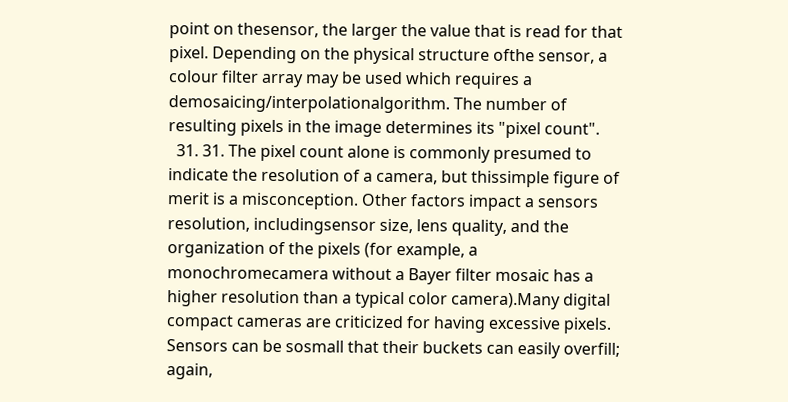point on thesensor, the larger the value that is read for that pixel. Depending on the physical structure ofthe sensor, a colour filter array may be used which requires a demosaicing/interpolationalgorithm. The number of resulting pixels in the image determines its "pixel count".
  31. 31. The pixel count alone is commonly presumed to indicate the resolution of a camera, but thissimple figure of merit is a misconception. Other factors impact a sensors resolution, includingsensor size, lens quality, and the organization of the pixels (for example, a monochromecamera without a Bayer filter mosaic has a higher resolution than a typical color camera).Many digital compact cameras are criticized for having excessive pixels. Sensors can be sosmall that their buckets can easily overfill; again,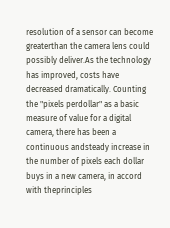resolution of a sensor can become greaterthan the camera lens could possibly deliver.As the technology has improved, costs have decreased dramatically. Counting the "pixels perdollar" as a basic measure of value for a digital camera, there has been a continuous andsteady increase in the number of pixels each dollar buys in a new camera, in accord with theprinciples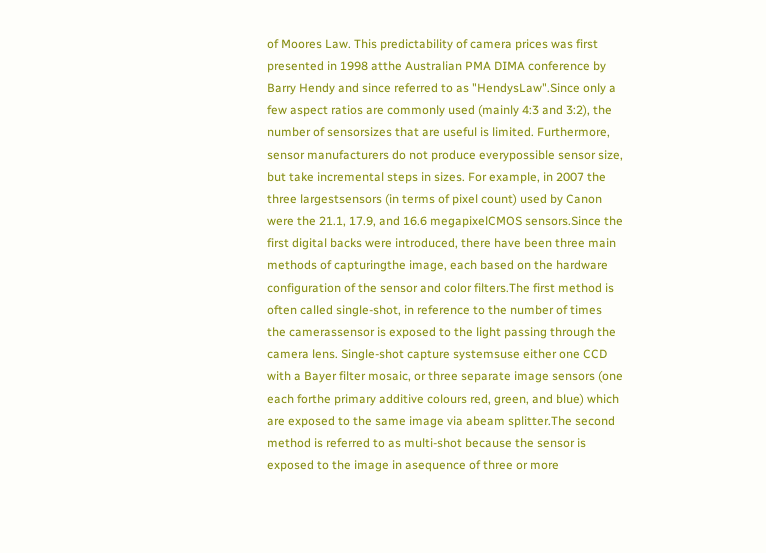of Moores Law. This predictability of camera prices was first presented in 1998 atthe Australian PMA DIMA conference by Barry Hendy and since referred to as "HendysLaw".Since only a few aspect ratios are commonly used (mainly 4:3 and 3:2), the number of sensorsizes that are useful is limited. Furthermore, sensor manufacturers do not produce everypossible sensor size, but take incremental steps in sizes. For example, in 2007 the three largestsensors (in terms of pixel count) used by Canon were the 21.1, 17.9, and 16.6 megapixelCMOS sensors.Since the first digital backs were introduced, there have been three main methods of capturingthe image, each based on the hardware configuration of the sensor and color filters.The first method is often called single-shot, in reference to the number of times the camerassensor is exposed to the light passing through the camera lens. Single-shot capture systemsuse either one CCD with a Bayer filter mosaic, or three separate image sensors (one each forthe primary additive colours red, green, and blue) which are exposed to the same image via abeam splitter.The second method is referred to as multi-shot because the sensor is exposed to the image in asequence of three or more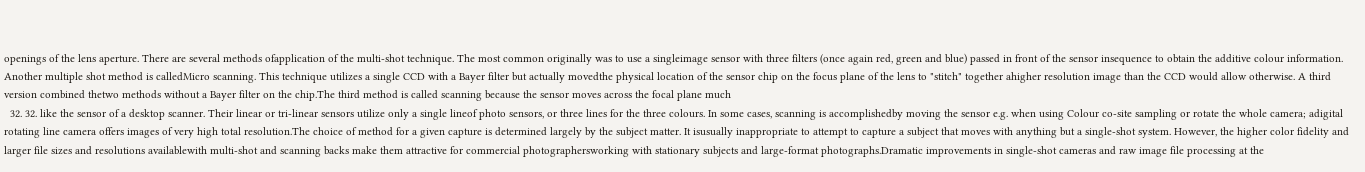openings of the lens aperture. There are several methods ofapplication of the multi-shot technique. The most common originally was to use a singleimage sensor with three filters (once again red, green and blue) passed in front of the sensor insequence to obtain the additive colour information. Another multiple shot method is calledMicro scanning. This technique utilizes a single CCD with a Bayer filter but actually movedthe physical location of the sensor chip on the focus plane of the lens to "stitch" together ahigher resolution image than the CCD would allow otherwise. A third version combined thetwo methods without a Bayer filter on the chip.The third method is called scanning because the sensor moves across the focal plane much
  32. 32. like the sensor of a desktop scanner. Their linear or tri-linear sensors utilize only a single lineof photo sensors, or three lines for the three colours. In some cases, scanning is accomplishedby moving the sensor e.g. when using Colour co-site sampling or rotate the whole camera; adigital rotating line camera offers images of very high total resolution.The choice of method for a given capture is determined largely by the subject matter. It isusually inappropriate to attempt to capture a subject that moves with anything but a single-shot system. However, the higher color fidelity and larger file sizes and resolutions availablewith multi-shot and scanning backs make them attractive for commercial photographersworking with stationary subjects and large-format photographs.Dramatic improvements in single-shot cameras and raw image file processing at the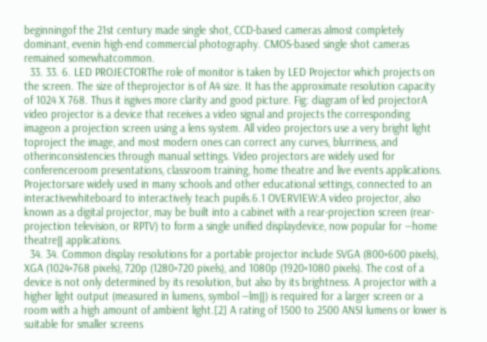beginningof the 21st century made single shot, CCD-based cameras almost completely dominant, evenin high-end commercial photography. CMOS-based single shot cameras remained somewhatcommon.
  33. 33. 6. LED PROJECTORThe role of monitor is taken by LED Projector which projects on the screen. The size of theprojector is of A4 size. It has the approximate resolution capacity of 1024 X 768. Thus it isgives more clarity and good picture. Fig: diagram of led projectorA video projector is a device that receives a video signal and projects the corresponding imageon a projection screen using a lens system. All video projectors use a very bright light toproject the image, and most modern ones can correct any curves, blurriness, and otherinconsistencies through manual settings. Video projectors are widely used for conferenceroom presentations, classroom training, home theatre and live events applications. Projectorsare widely used in many schools and other educational settings, connected to an interactivewhiteboard to interactively teach pupils.6.1 OVERVIEW:A video projector, also known as a digital projector, may be built into a cabinet with a rear-projection screen (rear-projection television, or RPTV) to form a single unified displaydevice, now popular for ―home theatre‖ applications.
  34. 34. Common display resolutions for a portable projector include SVGA (800×600 pixels), XGA (1024×768 pixels), 720p (1280×720 pixels), and 1080p (1920×1080 pixels). The cost of a device is not only determined by its resolution, but also by its brightness. A projector with a higher light output (measured in lumens, symbol ―lm‖) is required for a larger screen or a room with a high amount of ambient light.[2] A rating of 1500 to 2500 ANSI lumens or lower is suitable for smaller screens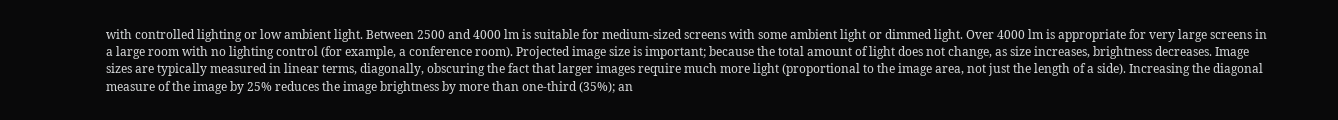with controlled lighting or low ambient light. Between 2500 and 4000 lm is suitable for medium-sized screens with some ambient light or dimmed light. Over 4000 lm is appropriate for very large screens in a large room with no lighting control (for example, a conference room). Projected image size is important; because the total amount of light does not change, as size increases, brightness decreases. Image sizes are typically measured in linear terms, diagonally, obscuring the fact that larger images require much more light (proportional to the image area, not just the length of a side). Increasing the diagonal measure of the image by 25% reduces the image brightness by more than one-third (35%); an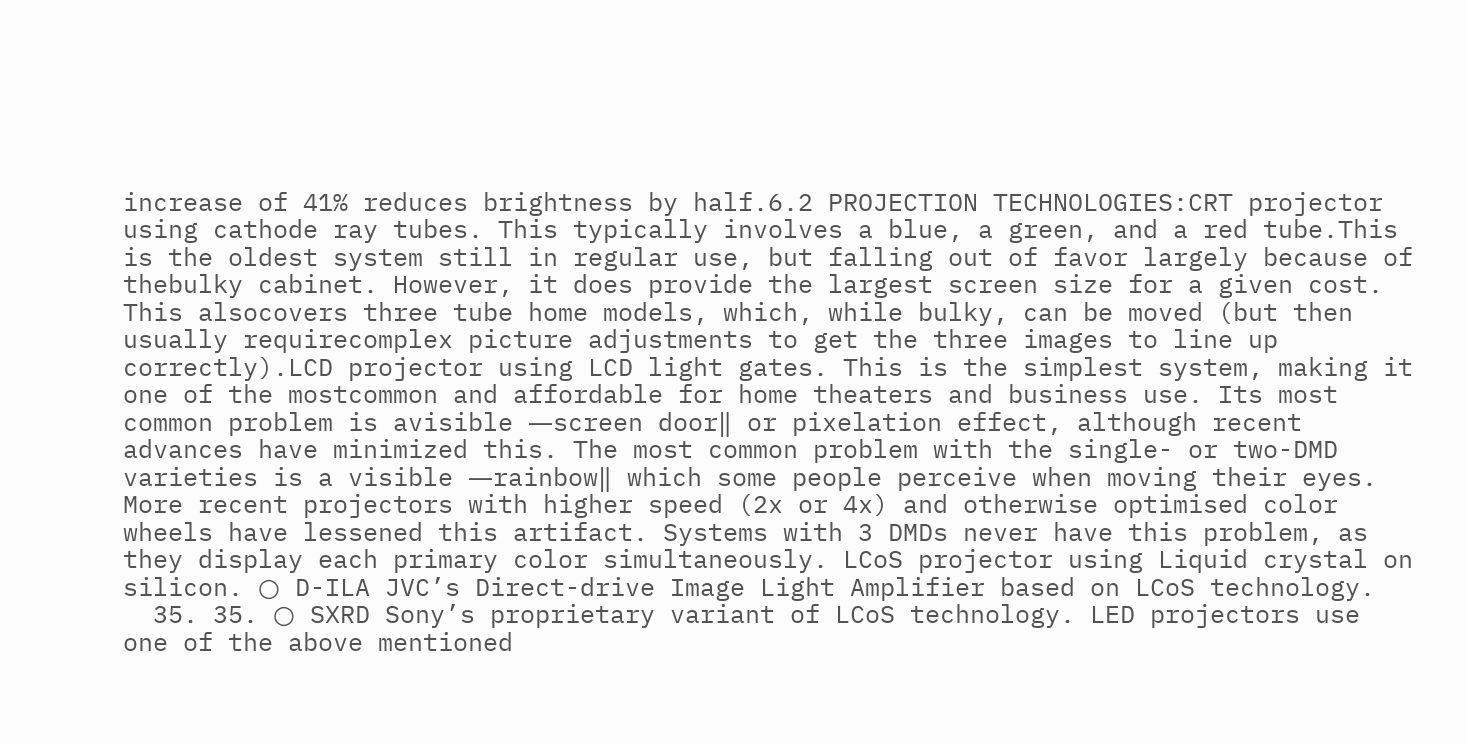increase of 41% reduces brightness by half.6.2 PROJECTION TECHNOLOGIES:CRT projector using cathode ray tubes. This typically involves a blue, a green, and a red tube.This is the oldest system still in regular use, but falling out of favor largely because of thebulky cabinet. However, it does provide the largest screen size for a given cost. This alsocovers three tube home models, which, while bulky, can be moved (but then usually requirecomplex picture adjustments to get the three images to line up correctly).LCD projector using LCD light gates. This is the simplest system, making it one of the mostcommon and affordable for home theaters and business use. Its most common problem is avisible ―screen door‖ or pixelation effect, although recent advances have minimized this. The most common problem with the single- or two-DMD varieties is a visible ―rainbow‖ which some people perceive when moving their eyes. More recent projectors with higher speed (2x or 4x) and otherwise optimised color wheels have lessened this artifact. Systems with 3 DMDs never have this problem, as they display each primary color simultaneously. LCoS projector using Liquid crystal on silicon. ○ D-ILA JVC’s Direct-drive Image Light Amplifier based on LCoS technology.
  35. 35. ○ SXRD Sony’s proprietary variant of LCoS technology. LED projectors use one of the above mentioned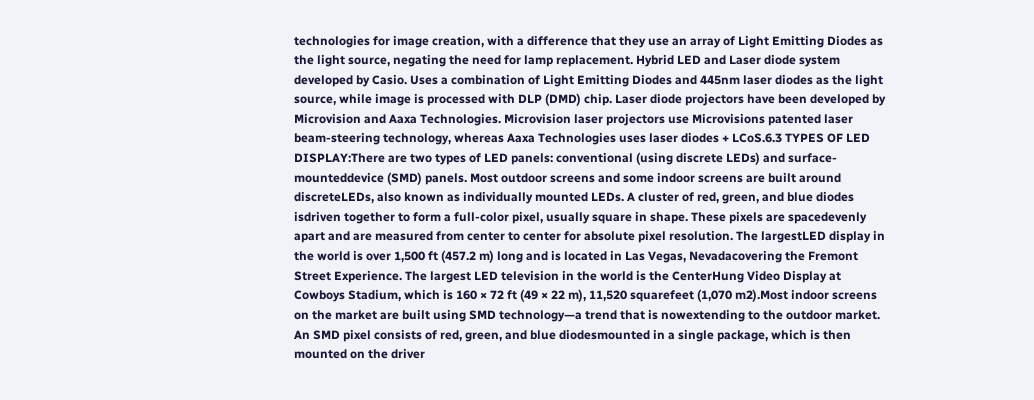technologies for image creation, with a difference that they use an array of Light Emitting Diodes as the light source, negating the need for lamp replacement. Hybrid LED and Laser diode system developed by Casio. Uses a combination of Light Emitting Diodes and 445nm laser diodes as the light source, while image is processed with DLP (DMD) chip. Laser diode projectors have been developed by Microvision and Aaxa Technologies. Microvision laser projectors use Microvisions patented laser beam-steering technology, whereas Aaxa Technologies uses laser diodes + LCoS.6.3 TYPES OF LED DISPLAY:There are two types of LED panels: conventional (using discrete LEDs) and surface-mounteddevice (SMD) panels. Most outdoor screens and some indoor screens are built around discreteLEDs, also known as individually mounted LEDs. A cluster of red, green, and blue diodes isdriven together to form a full-color pixel, usually square in shape. These pixels are spacedevenly apart and are measured from center to center for absolute pixel resolution. The largestLED display in the world is over 1,500 ft (457.2 m) long and is located in Las Vegas, Nevadacovering the Fremont Street Experience. The largest LED television in the world is the CenterHung Video Display at Cowboys Stadium, which is 160 × 72 ft (49 × 22 m), 11,520 squarefeet (1,070 m2).Most indoor screens on the market are built using SMD technology—a trend that is nowextending to the outdoor market. An SMD pixel consists of red, green, and blue diodesmounted in a single package, which is then mounted on the driver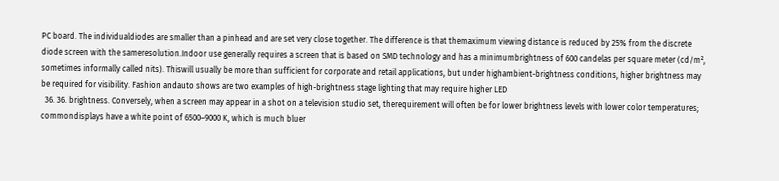PC board. The individualdiodes are smaller than a pinhead and are set very close together. The difference is that themaximum viewing distance is reduced by 25% from the discrete diode screen with the sameresolution.Indoor use generally requires a screen that is based on SMD technology and has a minimumbrightness of 600 candelas per square meter (cd/m², sometimes informally called nits). Thiswill usually be more than sufficient for corporate and retail applications, but under highambient-brightness conditions, higher brightness may be required for visibility. Fashion andauto shows are two examples of high-brightness stage lighting that may require higher LED
  36. 36. brightness. Conversely, when a screen may appear in a shot on a television studio set, therequirement will often be for lower brightness levels with lower color temperatures; commondisplays have a white point of 6500–9000 K, which is much bluer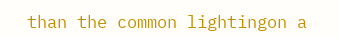than the common lightingon a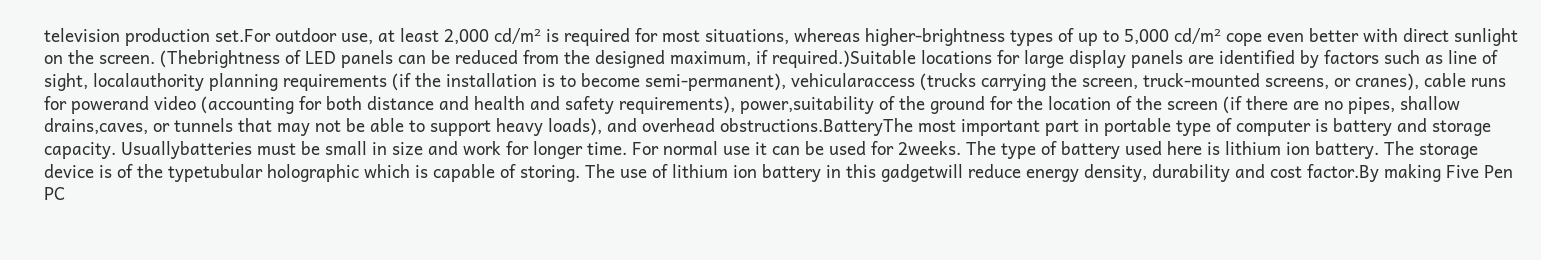television production set.For outdoor use, at least 2,000 cd/m² is required for most situations, whereas higher-brightness types of up to 5,000 cd/m² cope even better with direct sunlight on the screen. (Thebrightness of LED panels can be reduced from the designed maximum, if required.)Suitable locations for large display panels are identified by factors such as line of sight, localauthority planning requirements (if the installation is to become semi-permanent), vehicularaccess (trucks carrying the screen, truck-mounted screens, or cranes), cable runs for powerand video (accounting for both distance and health and safety requirements), power,suitability of the ground for the location of the screen (if there are no pipes, shallow drains,caves, or tunnels that may not be able to support heavy loads), and overhead obstructions.BatteryThe most important part in portable type of computer is battery and storage capacity. Usuallybatteries must be small in size and work for longer time. For normal use it can be used for 2weeks. The type of battery used here is lithium ion battery. The storage device is of the typetubular holographic which is capable of storing. The use of lithium ion battery in this gadgetwill reduce energy density, durability and cost factor.By making Five Pen PC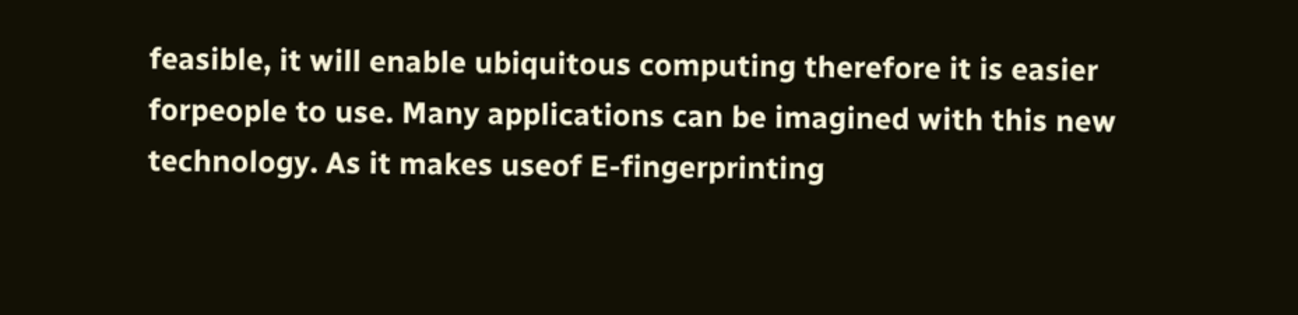feasible, it will enable ubiquitous computing therefore it is easier forpeople to use. Many applications can be imagined with this new technology. As it makes useof E-fingerprinting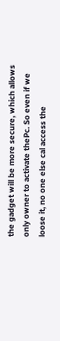the gadget will be more secure, which allows only owner to activate thePc. So even if we loose it, no one else cal access the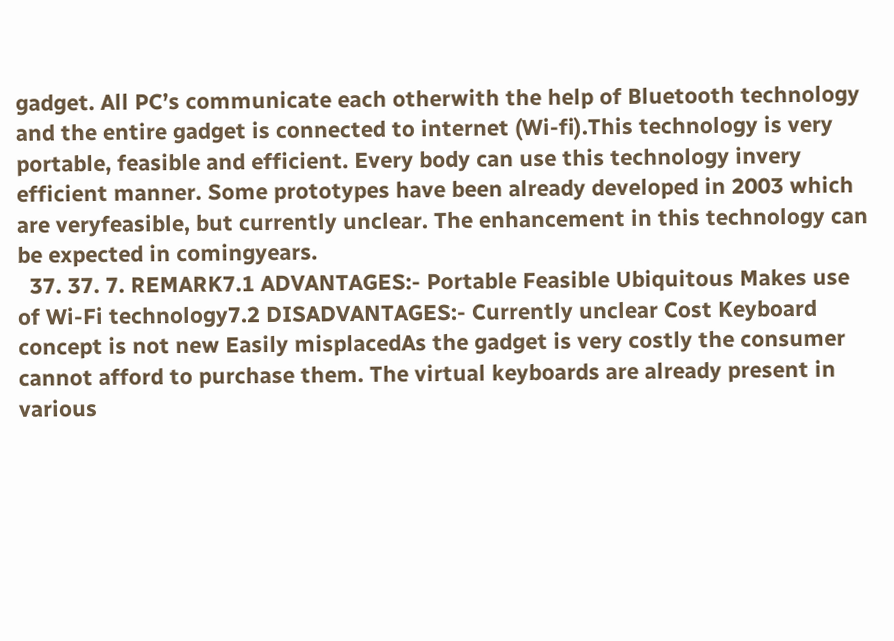gadget. All PC’s communicate each otherwith the help of Bluetooth technology and the entire gadget is connected to internet (Wi-fi).This technology is very portable, feasible and efficient. Every body can use this technology invery efficient manner. Some prototypes have been already developed in 2003 which are veryfeasible, but currently unclear. The enhancement in this technology can be expected in comingyears.
  37. 37. 7. REMARK7.1 ADVANTAGES:- Portable Feasible Ubiquitous Makes use of Wi-Fi technology7.2 DISADVANTAGES:- Currently unclear Cost Keyboard concept is not new Easily misplacedAs the gadget is very costly the consumer cannot afford to purchase them. The virtual keyboards are already present in various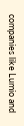companies like Lumio and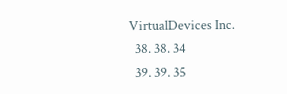VirtualDevices Inc.
  38. 38. 34
  39. 39. 35